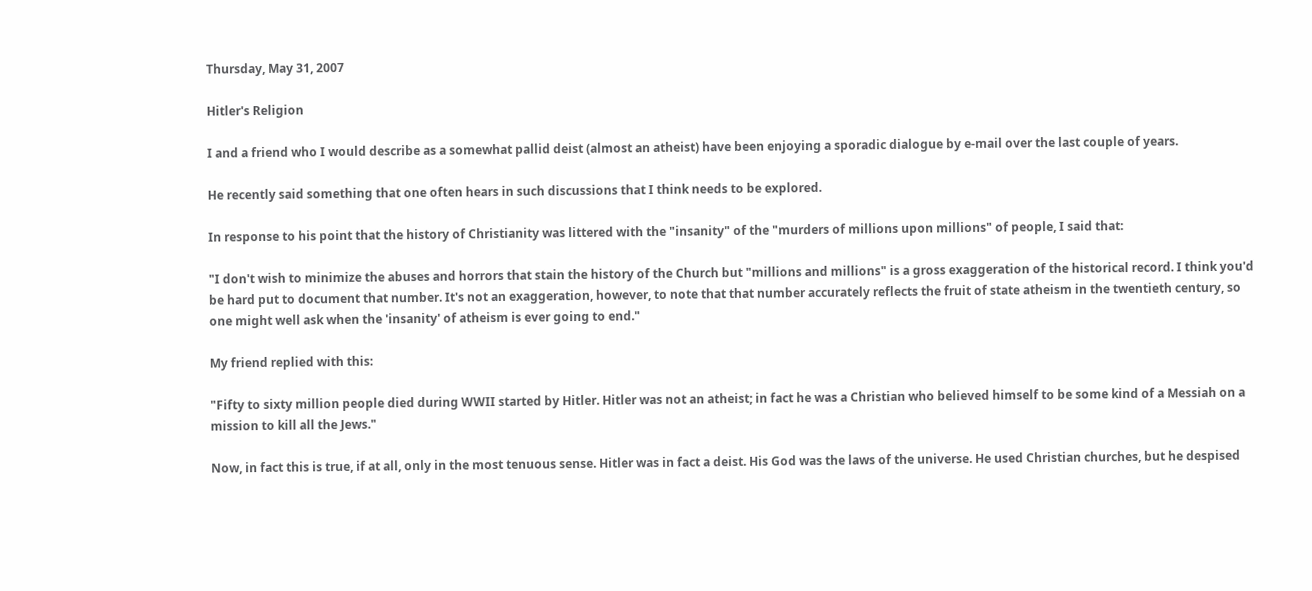Thursday, May 31, 2007

Hitler's Religion

I and a friend who I would describe as a somewhat pallid deist (almost an atheist) have been enjoying a sporadic dialogue by e-mail over the last couple of years.

He recently said something that one often hears in such discussions that I think needs to be explored.

In response to his point that the history of Christianity was littered with the "insanity" of the "murders of millions upon millions" of people, I said that:

"I don't wish to minimize the abuses and horrors that stain the history of the Church but "millions and millions" is a gross exaggeration of the historical record. I think you'd be hard put to document that number. It's not an exaggeration, however, to note that that number accurately reflects the fruit of state atheism in the twentieth century, so one might well ask when the 'insanity' of atheism is ever going to end."

My friend replied with this:

"Fifty to sixty million people died during WWII started by Hitler. Hitler was not an atheist; in fact he was a Christian who believed himself to be some kind of a Messiah on a mission to kill all the Jews."

Now, in fact this is true, if at all, only in the most tenuous sense. Hitler was in fact a deist. His God was the laws of the universe. He used Christian churches, but he despised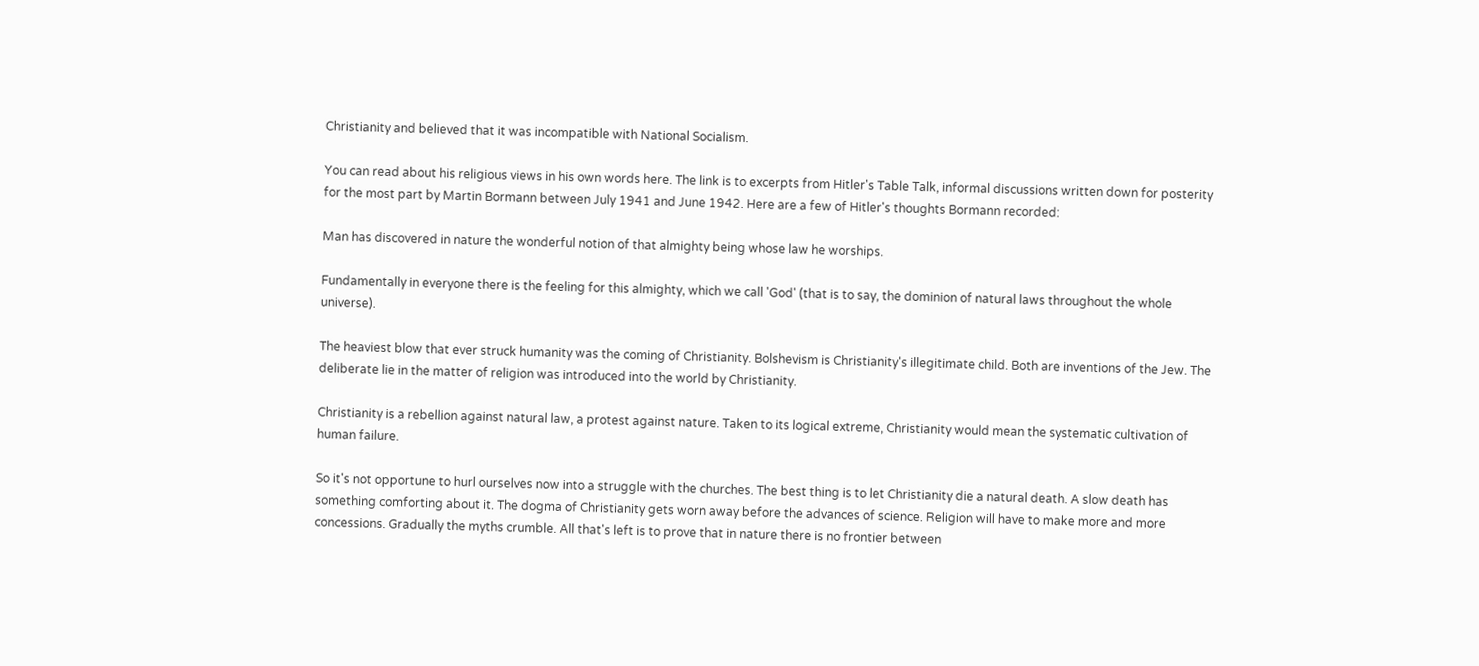Christianity and believed that it was incompatible with National Socialism.

You can read about his religious views in his own words here. The link is to excerpts from Hitler's Table Talk, informal discussions written down for posterity for the most part by Martin Bormann between July 1941 and June 1942. Here are a few of Hitler's thoughts Bormann recorded:

Man has discovered in nature the wonderful notion of that almighty being whose law he worships.

Fundamentally in everyone there is the feeling for this almighty, which we call 'God' (that is to say, the dominion of natural laws throughout the whole universe).

The heaviest blow that ever struck humanity was the coming of Christianity. Bolshevism is Christianity's illegitimate child. Both are inventions of the Jew. The deliberate lie in the matter of religion was introduced into the world by Christianity.

Christianity is a rebellion against natural law, a protest against nature. Taken to its logical extreme, Christianity would mean the systematic cultivation of human failure.

So it's not opportune to hurl ourselves now into a struggle with the churches. The best thing is to let Christianity die a natural death. A slow death has something comforting about it. The dogma of Christianity gets worn away before the advances of science. Religion will have to make more and more concessions. Gradually the myths crumble. All that's left is to prove that in nature there is no frontier between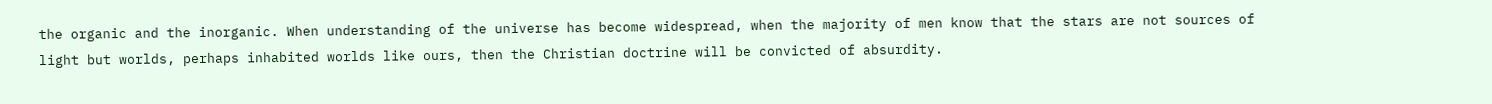the organic and the inorganic. When understanding of the universe has become widespread, when the majority of men know that the stars are not sources of light but worlds, perhaps inhabited worlds like ours, then the Christian doctrine will be convicted of absurdity.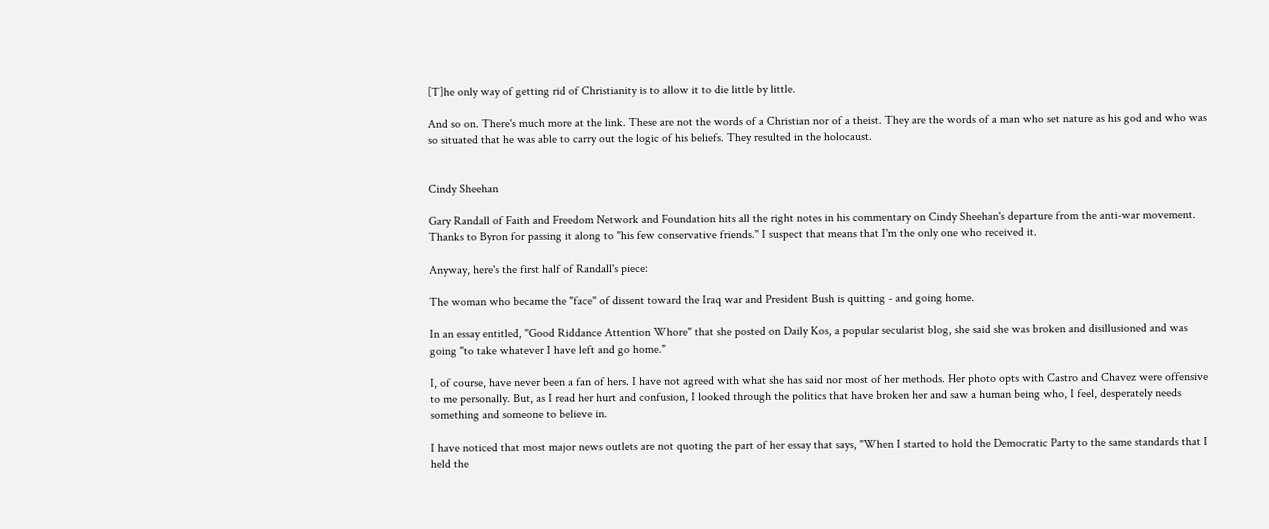[T]he only way of getting rid of Christianity is to allow it to die little by little.

And so on. There's much more at the link. These are not the words of a Christian nor of a theist. They are the words of a man who set nature as his god and who was so situated that he was able to carry out the logic of his beliefs. They resulted in the holocaust.


Cindy Sheehan

Gary Randall of Faith and Freedom Network and Foundation hits all the right notes in his commentary on Cindy Sheehan's departure from the anti-war movement. Thanks to Byron for passing it along to "his few conservative friends." I suspect that means that I'm the only one who received it.

Anyway, here's the first half of Randall's piece:

The woman who became the "face" of dissent toward the Iraq war and President Bush is quitting - and going home.

In an essay entitled, "Good Riddance Attention Whore" that she posted on Daily Kos, a popular secularist blog, she said she was broken and disillusioned and was going "to take whatever I have left and go home."

I, of course, have never been a fan of hers. I have not agreed with what she has said nor most of her methods. Her photo opts with Castro and Chavez were offensive to me personally. But, as I read her hurt and confusion, I looked through the politics that have broken her and saw a human being who, I feel, desperately needs something and someone to believe in.

I have noticed that most major news outlets are not quoting the part of her essay that says, "When I started to hold the Democratic Party to the same standards that I held the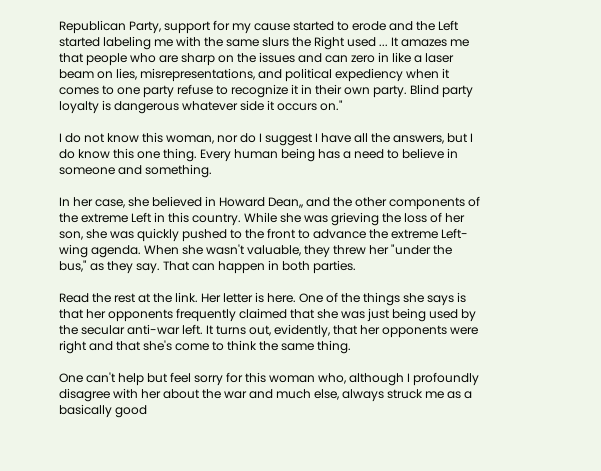Republican Party, support for my cause started to erode and the Left started labeling me with the same slurs the Right used ... It amazes me that people who are sharp on the issues and can zero in like a laser beam on lies, misrepresentations, and political expediency when it comes to one party refuse to recognize it in their own party. Blind party loyalty is dangerous whatever side it occurs on."

I do not know this woman, nor do I suggest I have all the answers, but I do know this one thing. Every human being has a need to believe in someone and something.

In her case, she believed in Howard Dean,, and the other components of the extreme Left in this country. While she was grieving the loss of her son, she was quickly pushed to the front to advance the extreme Left-wing agenda. When she wasn't valuable, they threw her "under the bus," as they say. That can happen in both parties.

Read the rest at the link. Her letter is here. One of the things she says is that her opponents frequently claimed that she was just being used by the secular anti-war left. It turns out, evidently, that her opponents were right and that she's come to think the same thing.

One can't help but feel sorry for this woman who, although I profoundly disagree with her about the war and much else, always struck me as a basically good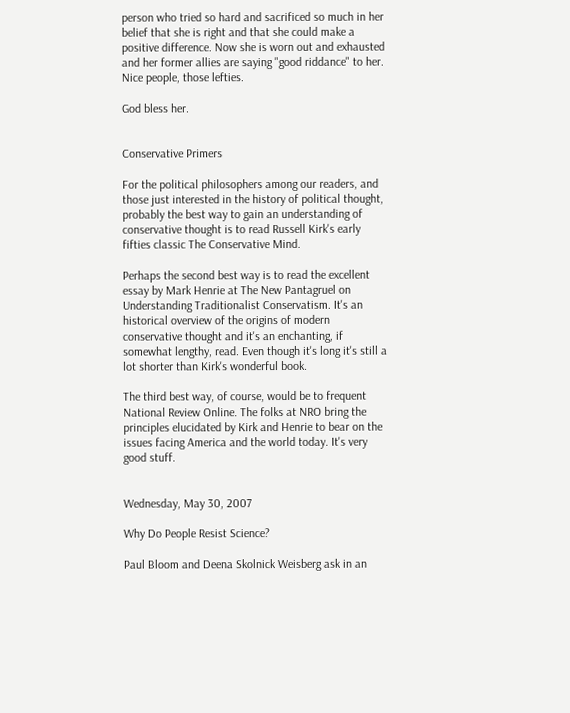person who tried so hard and sacrificed so much in her belief that she is right and that she could make a positive difference. Now she is worn out and exhausted and her former allies are saying "good riddance" to her. Nice people, those lefties.

God bless her.


Conservative Primers

For the political philosophers among our readers, and those just interested in the history of political thought, probably the best way to gain an understanding of conservative thought is to read Russell Kirk's early fifties classic The Conservative Mind.

Perhaps the second best way is to read the excellent essay by Mark Henrie at The New Pantagruel on Understanding Traditionalist Conservatism. It's an historical overview of the origins of modern conservative thought and it's an enchanting, if somewhat lengthy, read. Even though it's long it's still a lot shorter than Kirk's wonderful book.

The third best way, of course, would be to frequent National Review Online. The folks at NRO bring the principles elucidated by Kirk and Henrie to bear on the issues facing America and the world today. It's very good stuff.


Wednesday, May 30, 2007

Why Do People Resist Science?

Paul Bloom and Deena Skolnick Weisberg ask in an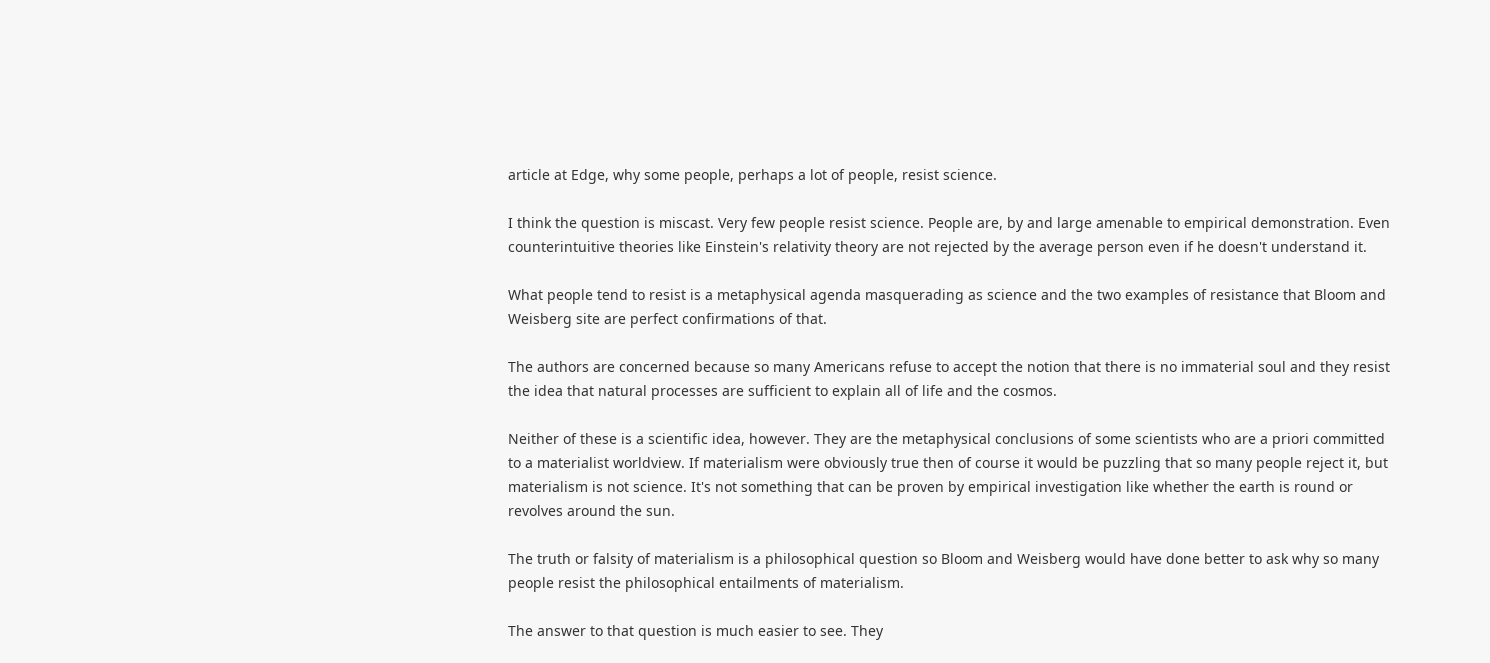article at Edge, why some people, perhaps a lot of people, resist science.

I think the question is miscast. Very few people resist science. People are, by and large amenable to empirical demonstration. Even counterintuitive theories like Einstein's relativity theory are not rejected by the average person even if he doesn't understand it.

What people tend to resist is a metaphysical agenda masquerading as science and the two examples of resistance that Bloom and Weisberg site are perfect confirmations of that.

The authors are concerned because so many Americans refuse to accept the notion that there is no immaterial soul and they resist the idea that natural processes are sufficient to explain all of life and the cosmos.

Neither of these is a scientific idea, however. They are the metaphysical conclusions of some scientists who are a priori committed to a materialist worldview. If materialism were obviously true then of course it would be puzzling that so many people reject it, but materialism is not science. It's not something that can be proven by empirical investigation like whether the earth is round or revolves around the sun.

The truth or falsity of materialism is a philosophical question so Bloom and Weisberg would have done better to ask why so many people resist the philosophical entailments of materialism.

The answer to that question is much easier to see. They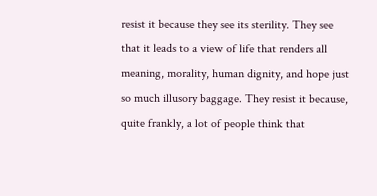resist it because they see its sterility. They see that it leads to a view of life that renders all meaning, morality, human dignity, and hope just so much illusory baggage. They resist it because, quite frankly, a lot of people think that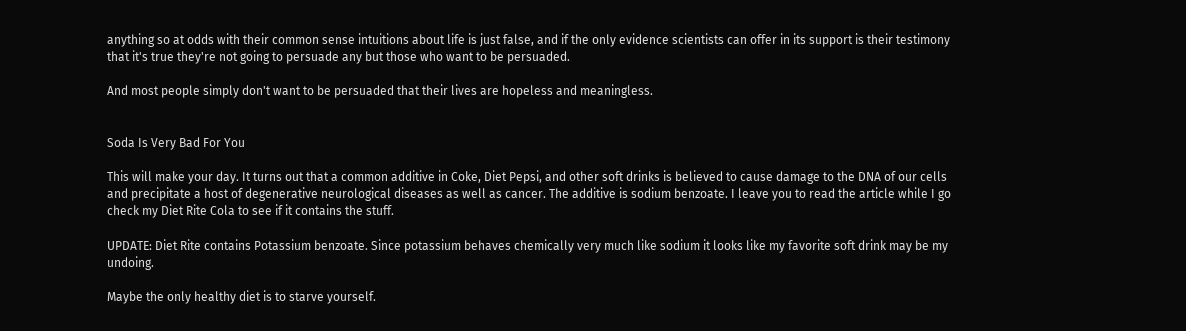anything so at odds with their common sense intuitions about life is just false, and if the only evidence scientists can offer in its support is their testimony that it's true they're not going to persuade any but those who want to be persuaded.

And most people simply don't want to be persuaded that their lives are hopeless and meaningless.


Soda Is Very Bad For You

This will make your day. It turns out that a common additive in Coke, Diet Pepsi, and other soft drinks is believed to cause damage to the DNA of our cells and precipitate a host of degenerative neurological diseases as well as cancer. The additive is sodium benzoate. I leave you to read the article while I go check my Diet Rite Cola to see if it contains the stuff.

UPDATE: Diet Rite contains Potassium benzoate. Since potassium behaves chemically very much like sodium it looks like my favorite soft drink may be my undoing.

Maybe the only healthy diet is to starve yourself.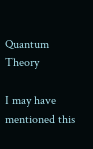Quantum Theory

I may have mentioned this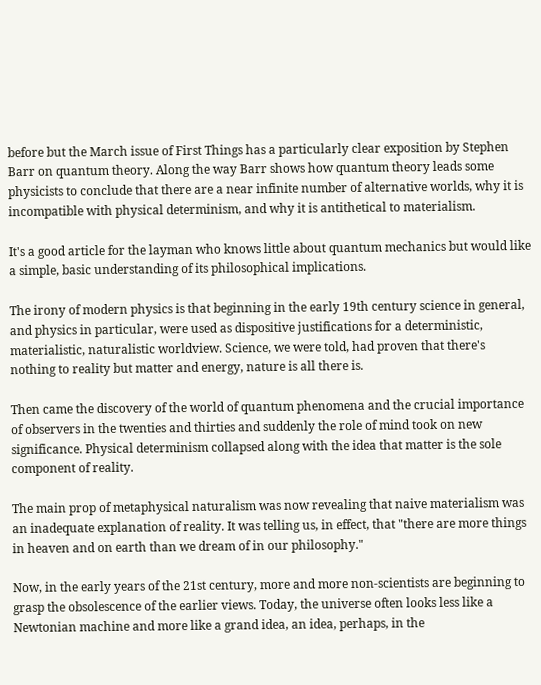before but the March issue of First Things has a particularly clear exposition by Stephen Barr on quantum theory. Along the way Barr shows how quantum theory leads some physicists to conclude that there are a near infinite number of alternative worlds, why it is incompatible with physical determinism, and why it is antithetical to materialism.

It's a good article for the layman who knows little about quantum mechanics but would like a simple, basic understanding of its philosophical implications.

The irony of modern physics is that beginning in the early 19th century science in general, and physics in particular, were used as dispositive justifications for a deterministic, materialistic, naturalistic worldview. Science, we were told, had proven that there's nothing to reality but matter and energy, nature is all there is.

Then came the discovery of the world of quantum phenomena and the crucial importance of observers in the twenties and thirties and suddenly the role of mind took on new significance. Physical determinism collapsed along with the idea that matter is the sole component of reality.

The main prop of metaphysical naturalism was now revealing that naive materialism was an inadequate explanation of reality. It was telling us, in effect, that "there are more things in heaven and on earth than we dream of in our philosophy."

Now, in the early years of the 21st century, more and more non-scientists are beginning to grasp the obsolescence of the earlier views. Today, the universe often looks less like a Newtonian machine and more like a grand idea, an idea, perhaps, in the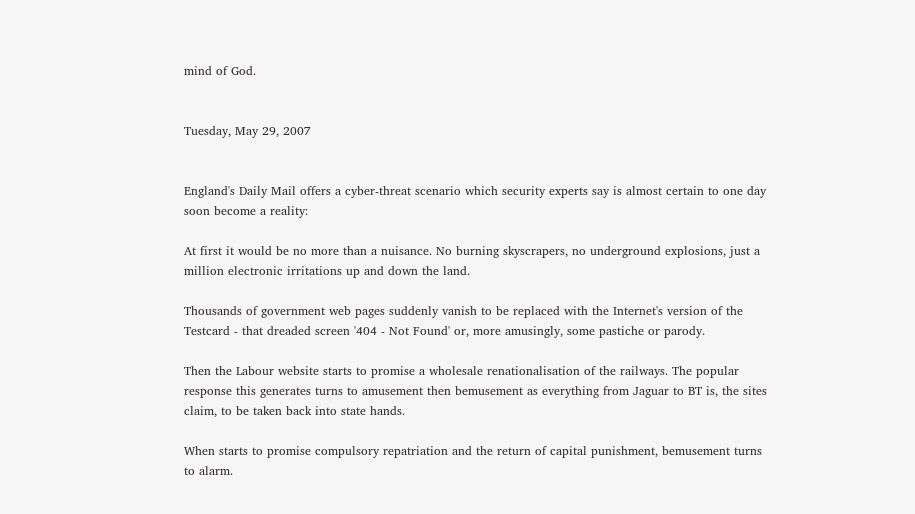mind of God.


Tuesday, May 29, 2007


England's Daily Mail offers a cyber-threat scenario which security experts say is almost certain to one day soon become a reality:

At first it would be no more than a nuisance. No burning skyscrapers, no underground explosions, just a million electronic irritations up and down the land.

Thousands of government web pages suddenly vanish to be replaced with the Internet's version of the Testcard - that dreaded screen '404 - Not Found' or, more amusingly, some pastiche or parody.

Then the Labour website starts to promise a wholesale renationalisation of the railways. The popular response this generates turns to amusement then bemusement as everything from Jaguar to BT is, the sites claim, to be taken back into state hands.

When starts to promise compulsory repatriation and the return of capital punishment, bemusement turns to alarm.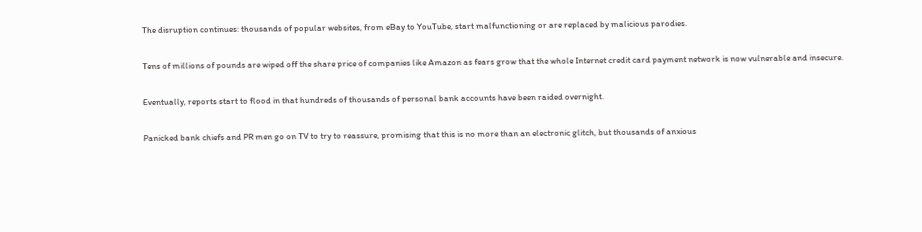The disruption continues: thousands of popular websites, from eBay to YouTube, start malfunctioning or are replaced by malicious parodies.

Tens of millions of pounds are wiped off the share price of companies like Amazon as fears grow that the whole Internet credit card payment network is now vulnerable and insecure.

Eventually, reports start to flood in that hundreds of thousands of personal bank accounts have been raided overnight.

Panicked bank chiefs and PR men go on TV to try to reassure, promising that this is no more than an electronic glitch, but thousands of anxious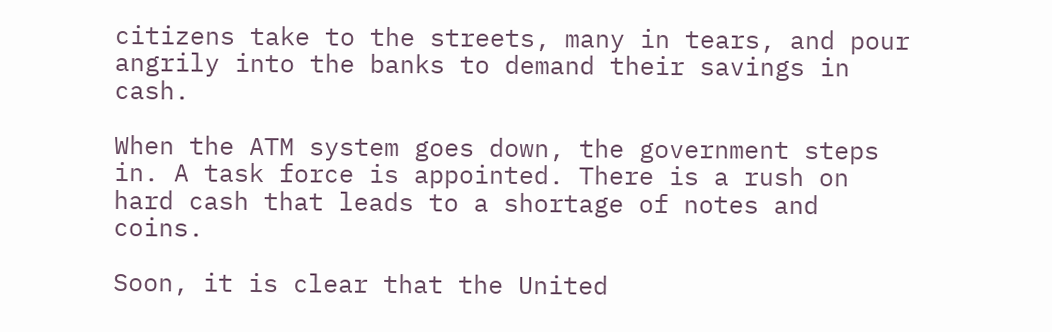citizens take to the streets, many in tears, and pour angrily into the banks to demand their savings in cash.

When the ATM system goes down, the government steps in. A task force is appointed. There is a rush on hard cash that leads to a shortage of notes and coins.

Soon, it is clear that the United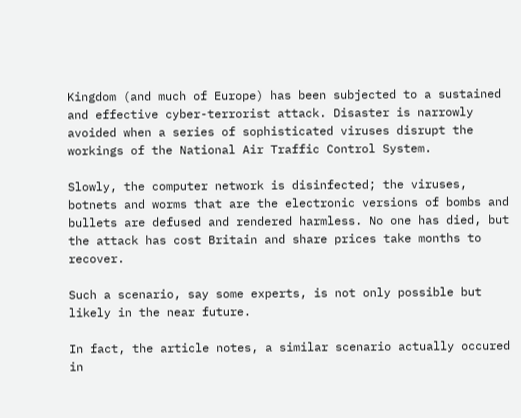Kingdom (and much of Europe) has been subjected to a sustained and effective cyber-terrorist attack. Disaster is narrowly avoided when a series of sophisticated viruses disrupt the workings of the National Air Traffic Control System.

Slowly, the computer network is disinfected; the viruses, botnets and worms that are the electronic versions of bombs and bullets are defused and rendered harmless. No one has died, but the attack has cost Britain and share prices take months to recover.

Such a scenario, say some experts, is not only possible but likely in the near future.

In fact, the article notes, a similar scenario actually occured in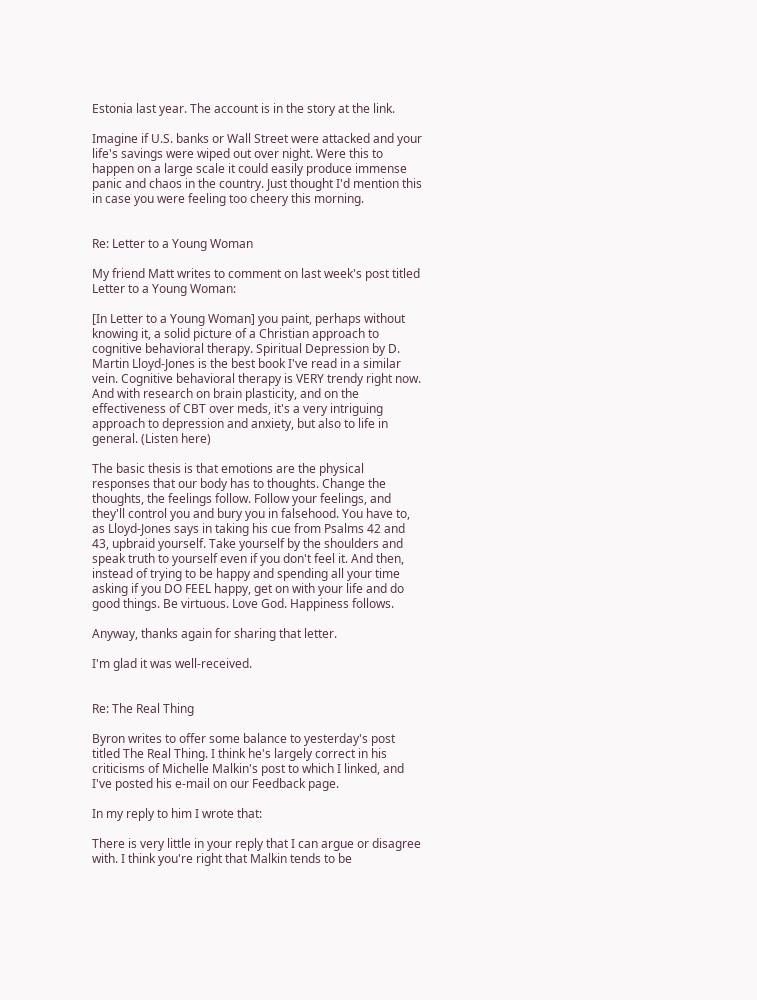Estonia last year. The account is in the story at the link.

Imagine if U.S. banks or Wall Street were attacked and your life's savings were wiped out over night. Were this to happen on a large scale it could easily produce immense panic and chaos in the country. Just thought I'd mention this in case you were feeling too cheery this morning.


Re: Letter to a Young Woman

My friend Matt writes to comment on last week's post titled Letter to a Young Woman:

[In Letter to a Young Woman] you paint, perhaps without knowing it, a solid picture of a Christian approach to cognitive behavioral therapy. Spiritual Depression by D. Martin Lloyd-Jones is the best book I've read in a similar vein. Cognitive behavioral therapy is VERY trendy right now. And with research on brain plasticity, and on the effectiveness of CBT over meds, it's a very intriguing approach to depression and anxiety, but also to life in general. (Listen here)

The basic thesis is that emotions are the physical responses that our body has to thoughts. Change the thoughts, the feelings follow. Follow your feelings, and they'll control you and bury you in falsehood. You have to, as Lloyd-Jones says in taking his cue from Psalms 42 and 43, upbraid yourself. Take yourself by the shoulders and speak truth to yourself even if you don't feel it. And then, instead of trying to be happy and spending all your time asking if you DO FEEL happy, get on with your life and do good things. Be virtuous. Love God. Happiness follows.

Anyway, thanks again for sharing that letter.

I'm glad it was well-received.


Re: The Real Thing

Byron writes to offer some balance to yesterday's post titled The Real Thing. I think he's largely correct in his criticisms of Michelle Malkin's post to which I linked, and I've posted his e-mail on our Feedback page.

In my reply to him I wrote that:

There is very little in your reply that I can argue or disagree with. I think you're right that Malkin tends to be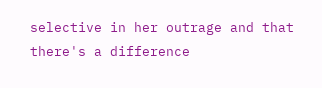selective in her outrage and that there's a difference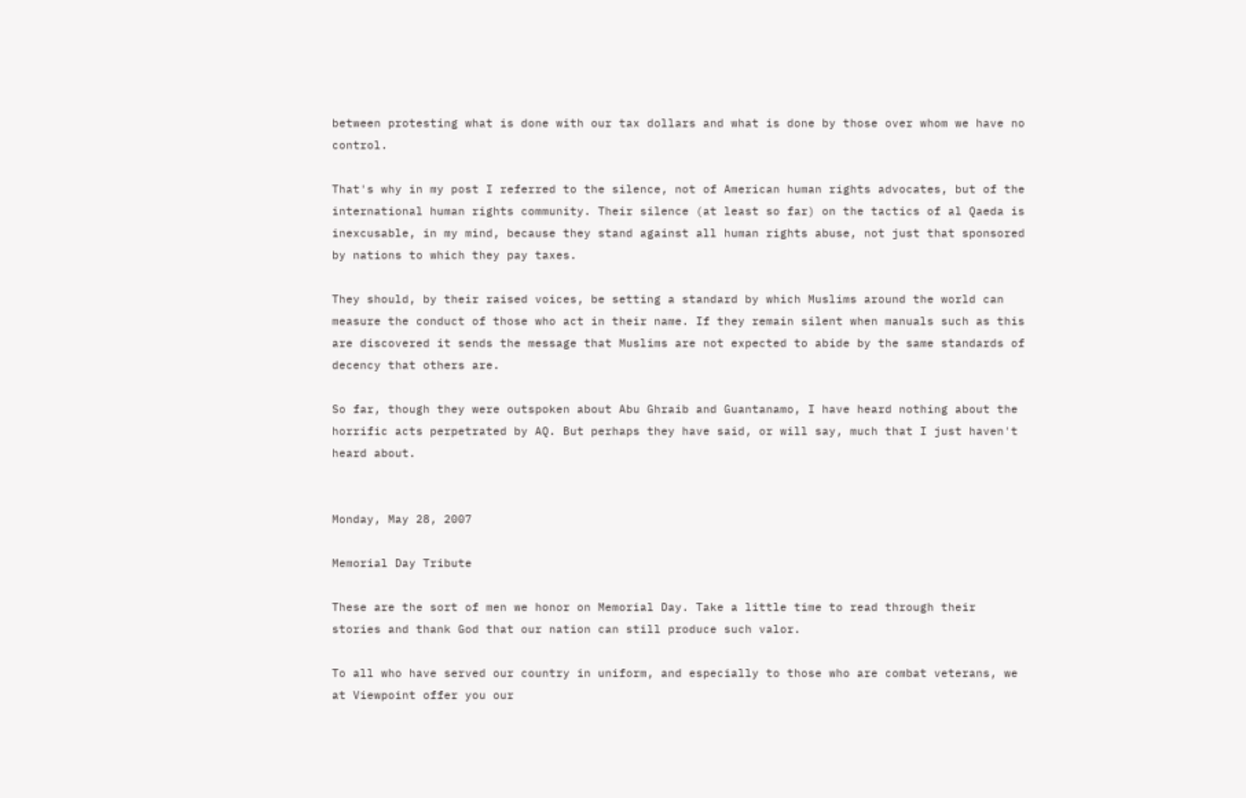between protesting what is done with our tax dollars and what is done by those over whom we have no control.

That's why in my post I referred to the silence, not of American human rights advocates, but of the international human rights community. Their silence (at least so far) on the tactics of al Qaeda is inexcusable, in my mind, because they stand against all human rights abuse, not just that sponsored by nations to which they pay taxes.

They should, by their raised voices, be setting a standard by which Muslims around the world can measure the conduct of those who act in their name. If they remain silent when manuals such as this are discovered it sends the message that Muslims are not expected to abide by the same standards of decency that others are.

So far, though they were outspoken about Abu Ghraib and Guantanamo, I have heard nothing about the horrific acts perpetrated by AQ. But perhaps they have said, or will say, much that I just haven't heard about.


Monday, May 28, 2007

Memorial Day Tribute

These are the sort of men we honor on Memorial Day. Take a little time to read through their stories and thank God that our nation can still produce such valor.

To all who have served our country in uniform, and especially to those who are combat veterans, we at Viewpoint offer you our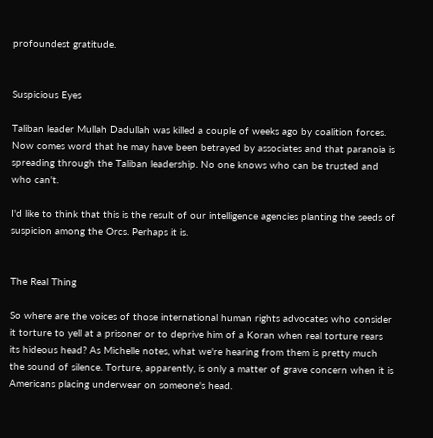profoundest gratitude.


Suspicious Eyes

Taliban leader Mullah Dadullah was killed a couple of weeks ago by coalition forces. Now comes word that he may have been betrayed by associates and that paranoia is spreading through the Taliban leadership. No one knows who can be trusted and who can't.

I'd like to think that this is the result of our intelligence agencies planting the seeds of suspicion among the Orcs. Perhaps it is.


The Real Thing

So where are the voices of those international human rights advocates who consider it torture to yell at a prisoner or to deprive him of a Koran when real torture rears its hideous head? As Michelle notes, what we're hearing from them is pretty much the sound of silence. Torture, apparently, is only a matter of grave concern when it is Americans placing underwear on someone's head.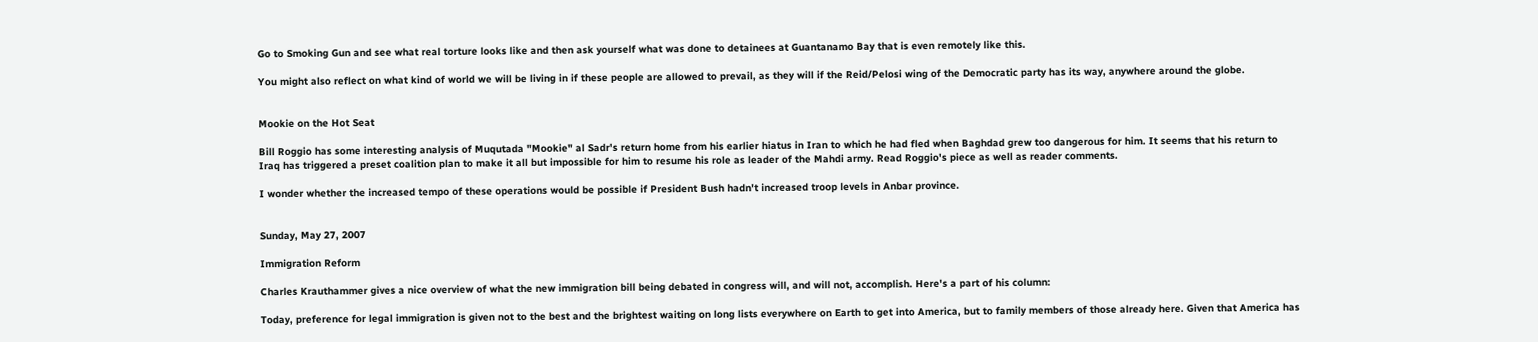Go to Smoking Gun and see what real torture looks like and then ask yourself what was done to detainees at Guantanamo Bay that is even remotely like this.

You might also reflect on what kind of world we will be living in if these people are allowed to prevail, as they will if the Reid/Pelosi wing of the Democratic party has its way, anywhere around the globe.


Mookie on the Hot Seat

Bill Roggio has some interesting analysis of Muqutada "Mookie" al Sadr's return home from his earlier hiatus in Iran to which he had fled when Baghdad grew too dangerous for him. It seems that his return to Iraq has triggered a preset coalition plan to make it all but impossible for him to resume his role as leader of the Mahdi army. Read Roggio's piece as well as reader comments.

I wonder whether the increased tempo of these operations would be possible if President Bush hadn't increased troop levels in Anbar province.


Sunday, May 27, 2007

Immigration Reform

Charles Krauthammer gives a nice overview of what the new immigration bill being debated in congress will, and will not, accomplish. Here's a part of his column:

Today, preference for legal immigration is given not to the best and the brightest waiting on long lists everywhere on Earth to get into America, but to family members of those already here. Given that America has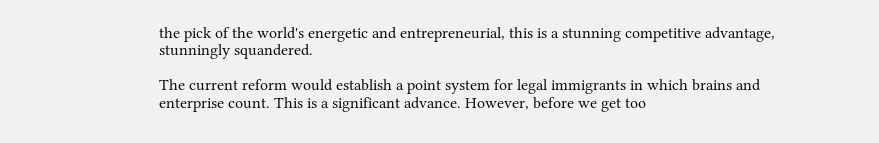the pick of the world's energetic and entrepreneurial, this is a stunning competitive advantage, stunningly squandered.

The current reform would establish a point system for legal immigrants in which brains and enterprise count. This is a significant advance. However, before we get too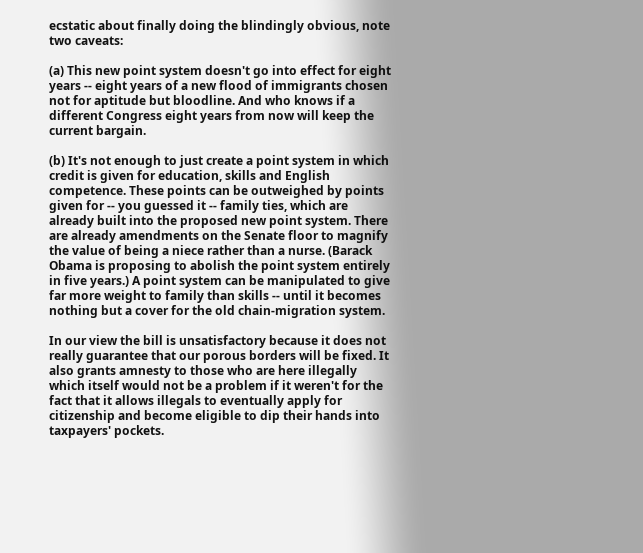ecstatic about finally doing the blindingly obvious, note two caveats:

(a) This new point system doesn't go into effect for eight years -- eight years of a new flood of immigrants chosen not for aptitude but bloodline. And who knows if a different Congress eight years from now will keep the current bargain.

(b) It's not enough to just create a point system in which credit is given for education, skills and English competence. These points can be outweighed by points given for -- you guessed it -- family ties, which are already built into the proposed new point system. There are already amendments on the Senate floor to magnify the value of being a niece rather than a nurse. (Barack Obama is proposing to abolish the point system entirely in five years.) A point system can be manipulated to give far more weight to family than skills -- until it becomes nothing but a cover for the old chain-migration system.

In our view the bill is unsatisfactory because it does not really guarantee that our porous borders will be fixed. It also grants amnesty to those who are here illegally which itself would not be a problem if it weren't for the fact that it allows illegals to eventually apply for citizenship and become eligible to dip their hands into taxpayers' pockets.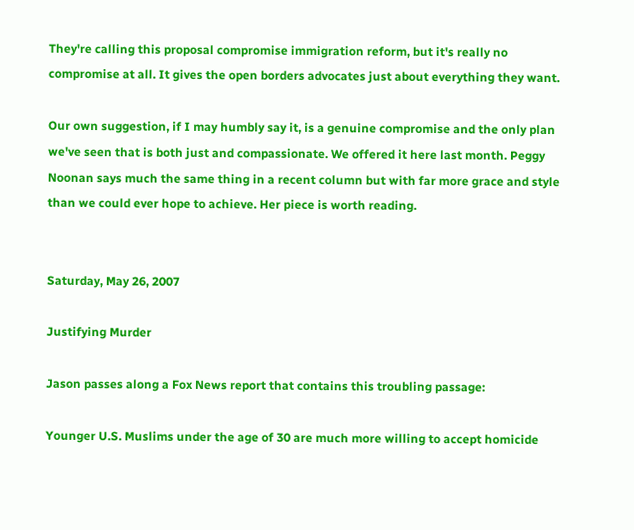They're calling this proposal compromise immigration reform, but it's really no compromise at all. It gives the open borders advocates just about everything they want.

Our own suggestion, if I may humbly say it, is a genuine compromise and the only plan we've seen that is both just and compassionate. We offered it here last month. Peggy Noonan says much the same thing in a recent column but with far more grace and style than we could ever hope to achieve. Her piece is worth reading.


Saturday, May 26, 2007

Justifying Murder

Jason passes along a Fox News report that contains this troubling passage:

Younger U.S. Muslims under the age of 30 are much more willing to accept homicide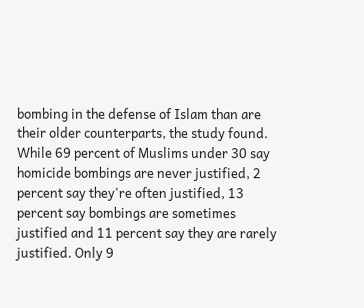bombing in the defense of Islam than are their older counterparts, the study found. While 69 percent of Muslims under 30 say homicide bombings are never justified, 2 percent say they're often justified, 13 percent say bombings are sometimes justified and 11 percent say they are rarely justified. Only 9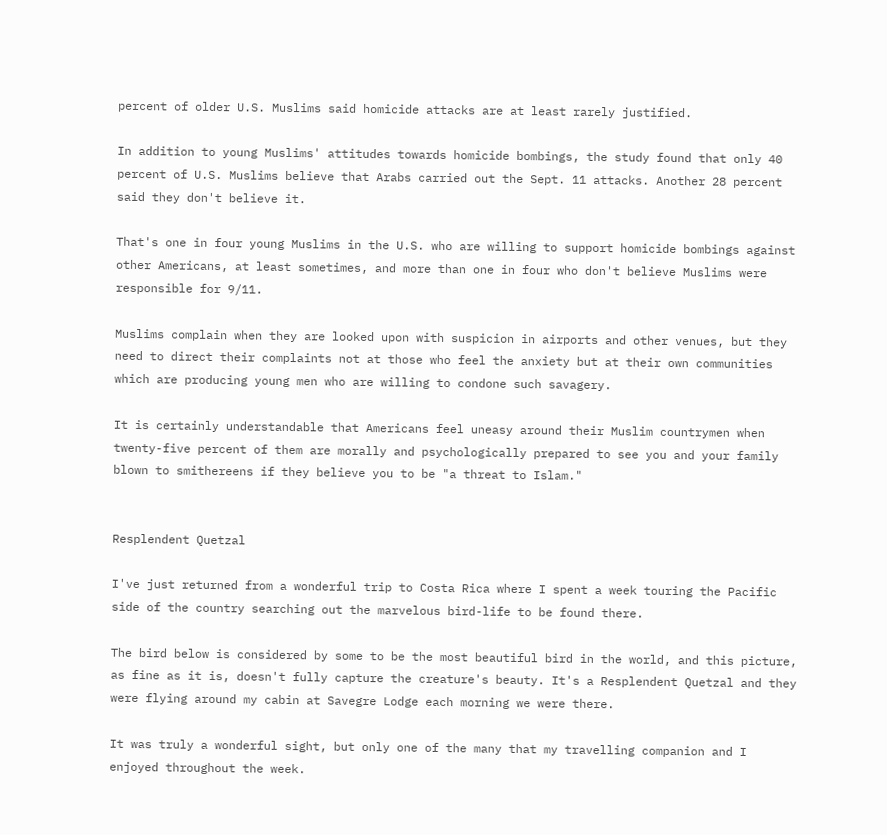percent of older U.S. Muslims said homicide attacks are at least rarely justified.

In addition to young Muslims' attitudes towards homicide bombings, the study found that only 40 percent of U.S. Muslims believe that Arabs carried out the Sept. 11 attacks. Another 28 percent said they don't believe it.

That's one in four young Muslims in the U.S. who are willing to support homicide bombings against other Americans, at least sometimes, and more than one in four who don't believe Muslims were responsible for 9/11.

Muslims complain when they are looked upon with suspicion in airports and other venues, but they need to direct their complaints not at those who feel the anxiety but at their own communities which are producing young men who are willing to condone such savagery.

It is certainly understandable that Americans feel uneasy around their Muslim countrymen when twenty-five percent of them are morally and psychologically prepared to see you and your family blown to smithereens if they believe you to be "a threat to Islam."


Resplendent Quetzal

I've just returned from a wonderful trip to Costa Rica where I spent a week touring the Pacific side of the country searching out the marvelous bird-life to be found there.

The bird below is considered by some to be the most beautiful bird in the world, and this picture, as fine as it is, doesn't fully capture the creature's beauty. It's a Resplendent Quetzal and they were flying around my cabin at Savegre Lodge each morning we were there.

It was truly a wonderful sight, but only one of the many that my travelling companion and I enjoyed throughout the week.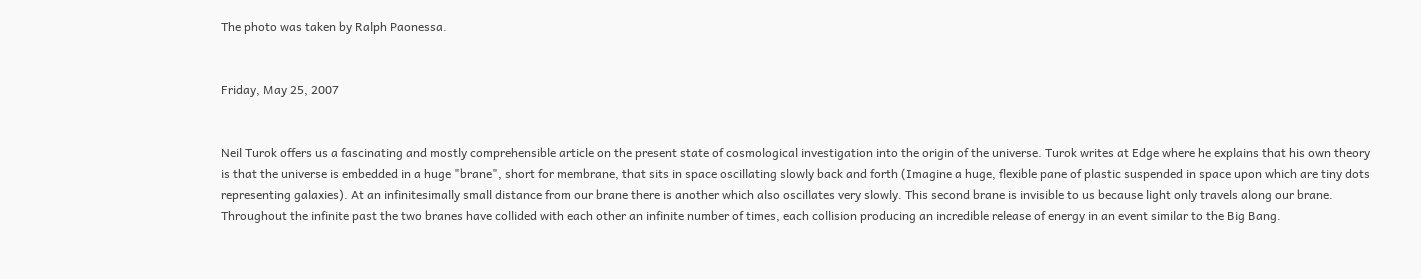The photo was taken by Ralph Paonessa.


Friday, May 25, 2007


Neil Turok offers us a fascinating and mostly comprehensible article on the present state of cosmological investigation into the origin of the universe. Turok writes at Edge where he explains that his own theory is that the universe is embedded in a huge "brane", short for membrane, that sits in space oscillating slowly back and forth (Imagine a huge, flexible pane of plastic suspended in space upon which are tiny dots representing galaxies). At an infinitesimally small distance from our brane there is another which also oscillates very slowly. This second brane is invisible to us because light only travels along our brane. Throughout the infinite past the two branes have collided with each other an infinite number of times, each collision producing an incredible release of energy in an event similar to the Big Bang.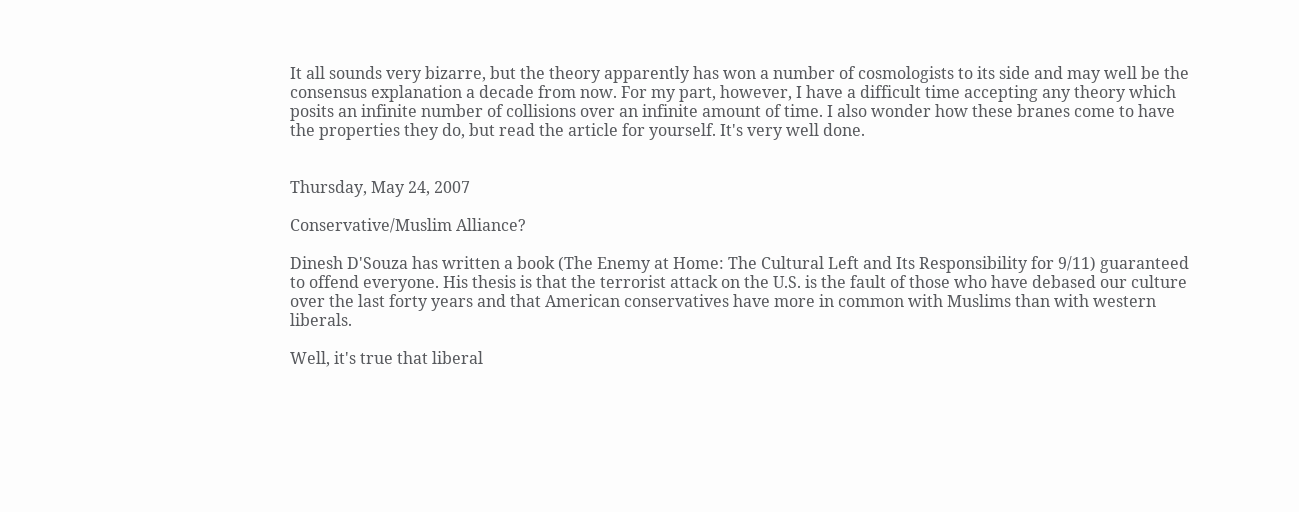It all sounds very bizarre, but the theory apparently has won a number of cosmologists to its side and may well be the consensus explanation a decade from now. For my part, however, I have a difficult time accepting any theory which posits an infinite number of collisions over an infinite amount of time. I also wonder how these branes come to have the properties they do, but read the article for yourself. It's very well done.


Thursday, May 24, 2007

Conservative/Muslim Alliance?

Dinesh D'Souza has written a book (The Enemy at Home: The Cultural Left and Its Responsibility for 9/11) guaranteed to offend everyone. His thesis is that the terrorist attack on the U.S. is the fault of those who have debased our culture over the last forty years and that American conservatives have more in common with Muslims than with western liberals.

Well, it's true that liberal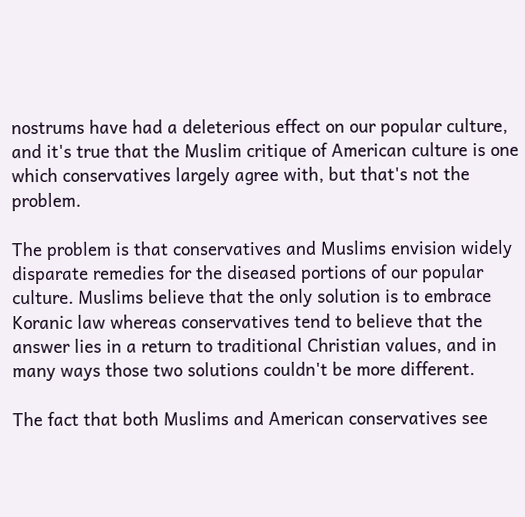nostrums have had a deleterious effect on our popular culture, and it's true that the Muslim critique of American culture is one which conservatives largely agree with, but that's not the problem.

The problem is that conservatives and Muslims envision widely disparate remedies for the diseased portions of our popular culture. Muslims believe that the only solution is to embrace Koranic law whereas conservatives tend to believe that the answer lies in a return to traditional Christian values, and in many ways those two solutions couldn't be more different.

The fact that both Muslims and American conservatives see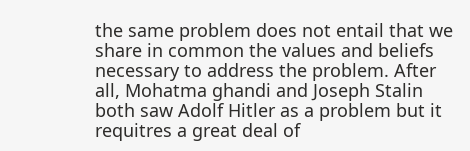the same problem does not entail that we share in common the values and beliefs necessary to address the problem. After all, Mohatma ghandi and Joseph Stalin both saw Adolf Hitler as a problem but it requitres a great deal of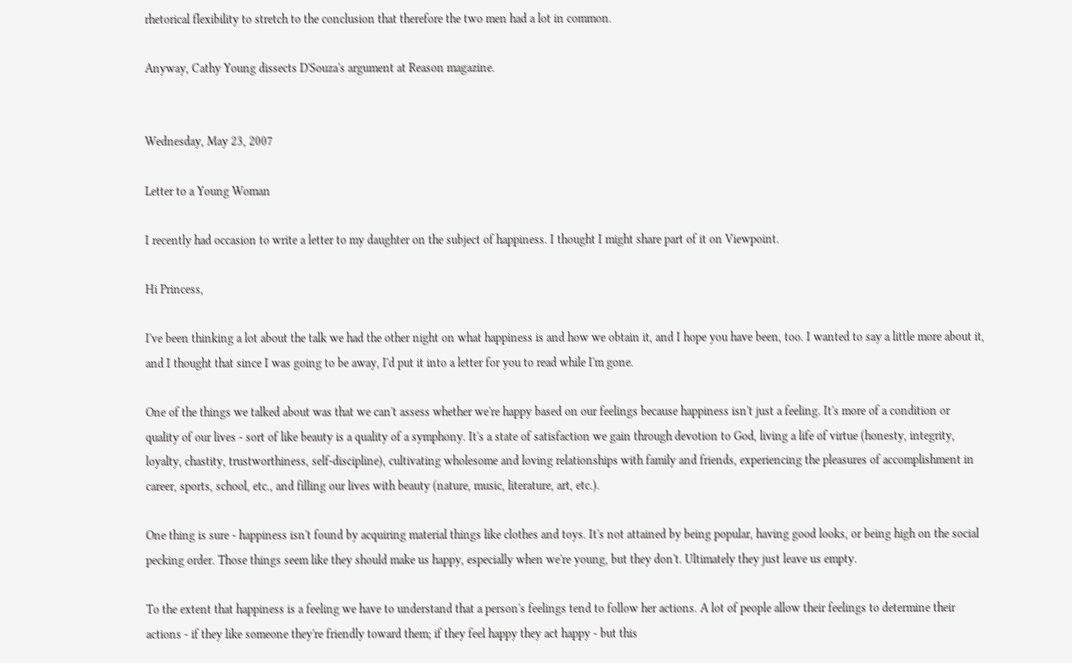rhetorical flexibility to stretch to the conclusion that therefore the two men had a lot in common.

Anyway, Cathy Young dissects D'Souza's argument at Reason magazine.


Wednesday, May 23, 2007

Letter to a Young Woman

I recently had occasion to write a letter to my daughter on the subject of happiness. I thought I might share part of it on Viewpoint.

Hi Princess,

I've been thinking a lot about the talk we had the other night on what happiness is and how we obtain it, and I hope you have been, too. I wanted to say a little more about it, and I thought that since I was going to be away, I'd put it into a letter for you to read while I'm gone.

One of the things we talked about was that we can't assess whether we're happy based on our feelings because happiness isn't just a feeling. It's more of a condition or quality of our lives - sort of like beauty is a quality of a symphony. It's a state of satisfaction we gain through devotion to God, living a life of virtue (honesty, integrity, loyalty, chastity, trustworthiness, self-discipline), cultivating wholesome and loving relationships with family and friends, experiencing the pleasures of accomplishment in career, sports, school, etc., and filling our lives with beauty (nature, music, literature, art, etc.).

One thing is sure - happiness isn't found by acquiring material things like clothes and toys. It's not attained by being popular, having good looks, or being high on the social pecking order. Those things seem like they should make us happy, especially when we're young, but they don't. Ultimately they just leave us empty.

To the extent that happiness is a feeling we have to understand that a person's feelings tend to follow her actions. A lot of people allow their feelings to determine their actions - if they like someone they're friendly toward them; if they feel happy they act happy - but this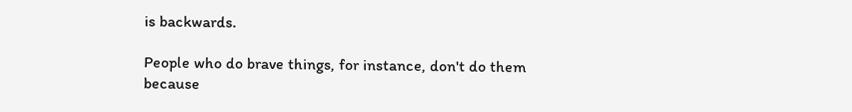is backwards.

People who do brave things, for instance, don't do them because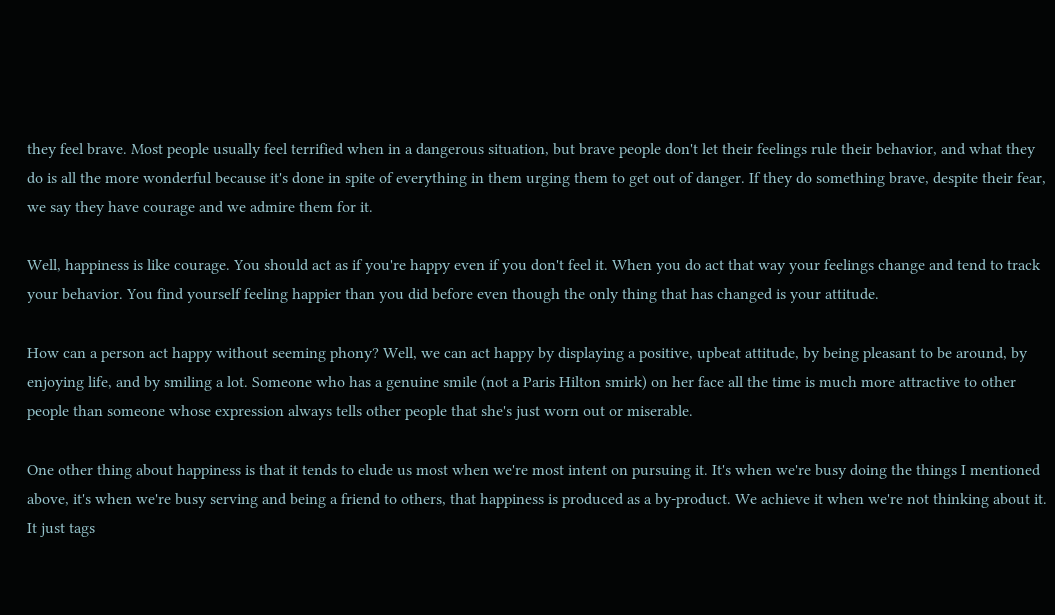they feel brave. Most people usually feel terrified when in a dangerous situation, but brave people don't let their feelings rule their behavior, and what they do is all the more wonderful because it's done in spite of everything in them urging them to get out of danger. If they do something brave, despite their fear, we say they have courage and we admire them for it.

Well, happiness is like courage. You should act as if you're happy even if you don't feel it. When you do act that way your feelings change and tend to track your behavior. You find yourself feeling happier than you did before even though the only thing that has changed is your attitude.

How can a person act happy without seeming phony? Well, we can act happy by displaying a positive, upbeat attitude, by being pleasant to be around, by enjoying life, and by smiling a lot. Someone who has a genuine smile (not a Paris Hilton smirk) on her face all the time is much more attractive to other people than someone whose expression always tells other people that she's just worn out or miserable.

One other thing about happiness is that it tends to elude us most when we're most intent on pursuing it. It's when we're busy doing the things I mentioned above, it's when we're busy serving and being a friend to others, that happiness is produced as a by-product. We achieve it when we're not thinking about it. It just tags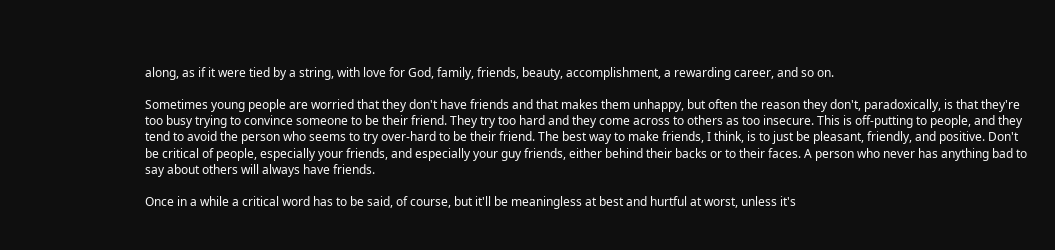along, as if it were tied by a string, with love for God, family, friends, beauty, accomplishment, a rewarding career, and so on.

Sometimes young people are worried that they don't have friends and that makes them unhappy, but often the reason they don't, paradoxically, is that they're too busy trying to convince someone to be their friend. They try too hard and they come across to others as too insecure. This is off-putting to people, and they tend to avoid the person who seems to try over-hard to be their friend. The best way to make friends, I think, is to just be pleasant, friendly, and positive. Don't be critical of people, especially your friends, and especially your guy friends, either behind their backs or to their faces. A person who never has anything bad to say about others will always have friends.

Once in a while a critical word has to be said, of course, but it'll be meaningless at best and hurtful at worst, unless it's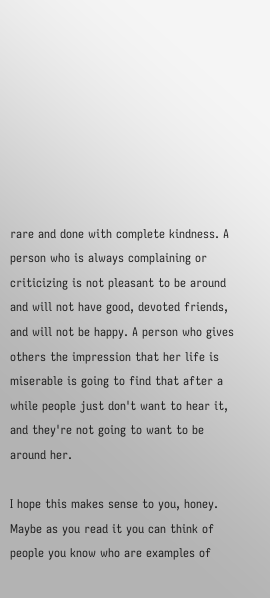rare and done with complete kindness. A person who is always complaining or criticizing is not pleasant to be around and will not have good, devoted friends, and will not be happy. A person who gives others the impression that her life is miserable is going to find that after a while people just don't want to hear it, and they're not going to want to be around her.

I hope this makes sense to you, honey. Maybe as you read it you can think of people you know who are examples of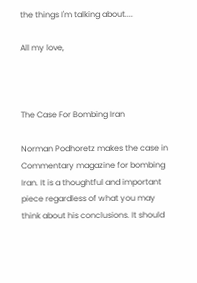the things I'm talking about....

All my love,



The Case For Bombing Iran

Norman Podhoretz makes the case in Commentary magazine for bombing Iran. It is a thoughtful and important piece regardless of what you may think about his conclusions. It should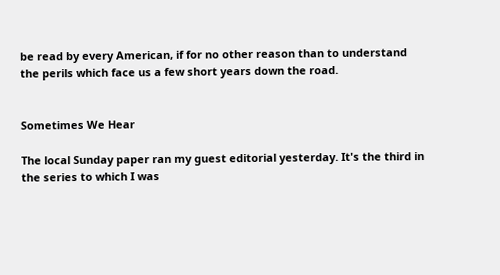be read by every American, if for no other reason than to understand the perils which face us a few short years down the road.


Sometimes We Hear

The local Sunday paper ran my guest editorial yesterday. It's the third in the series to which I was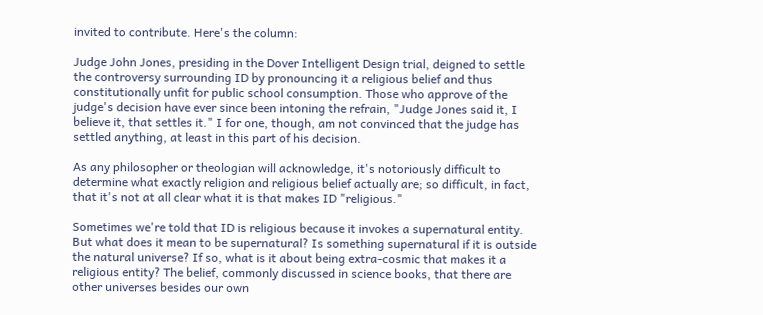invited to contribute. Here's the column:

Judge John Jones, presiding in the Dover Intelligent Design trial, deigned to settle the controversy surrounding ID by pronouncing it a religious belief and thus constitutionally unfit for public school consumption. Those who approve of the judge's decision have ever since been intoning the refrain, "Judge Jones said it, I believe it, that settles it." I for one, though, am not convinced that the judge has settled anything, at least in this part of his decision.

As any philosopher or theologian will acknowledge, it's notoriously difficult to determine what exactly religion and religious belief actually are; so difficult, in fact, that it's not at all clear what it is that makes ID "religious."

Sometimes we're told that ID is religious because it invokes a supernatural entity. But what does it mean to be supernatural? Is something supernatural if it is outside the natural universe? If so, what is it about being extra-cosmic that makes it a religious entity? The belief, commonly discussed in science books, that there are other universes besides our own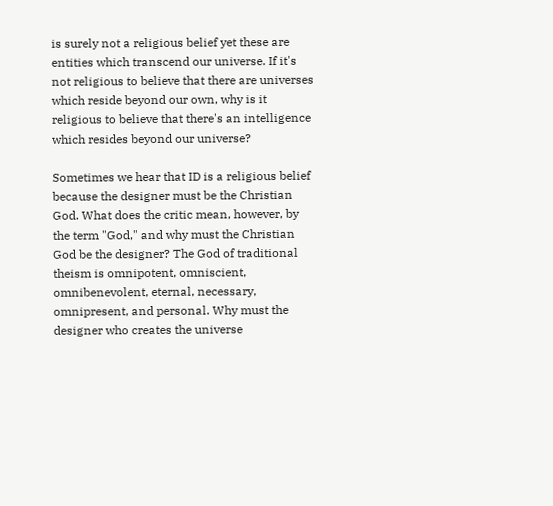is surely not a religious belief yet these are entities which transcend our universe. If it's not religious to believe that there are universes which reside beyond our own, why is it religious to believe that there's an intelligence which resides beyond our universe?

Sometimes we hear that ID is a religious belief because the designer must be the Christian God. What does the critic mean, however, by the term "God," and why must the Christian God be the designer? The God of traditional theism is omnipotent, omniscient, omnibenevolent, eternal, necessary, omnipresent, and personal. Why must the designer who creates the universe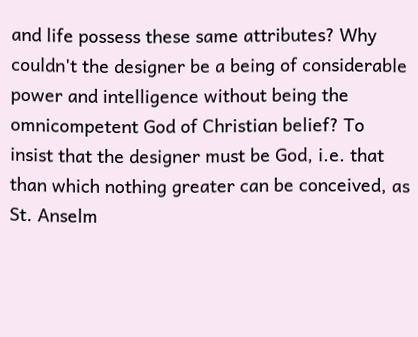and life possess these same attributes? Why couldn't the designer be a being of considerable power and intelligence without being the omnicompetent God of Christian belief? To insist that the designer must be God, i.e. that than which nothing greater can be conceived, as St. Anselm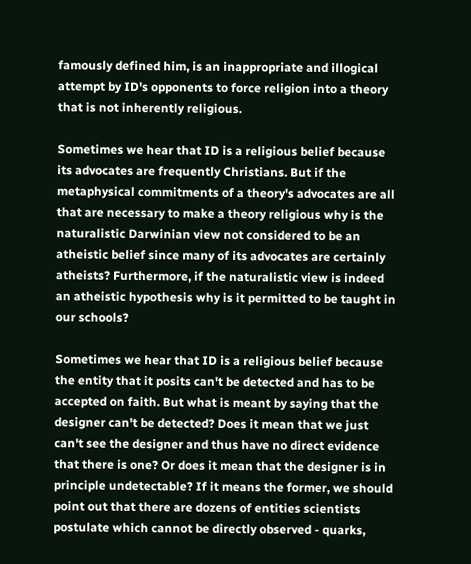famously defined him, is an inappropriate and illogical attempt by ID's opponents to force religion into a theory that is not inherently religious.

Sometimes we hear that ID is a religious belief because its advocates are frequently Christians. But if the metaphysical commitments of a theory's advocates are all that are necessary to make a theory religious why is the naturalistic Darwinian view not considered to be an atheistic belief since many of its advocates are certainly atheists? Furthermore, if the naturalistic view is indeed an atheistic hypothesis why is it permitted to be taught in our schools?

Sometimes we hear that ID is a religious belief because the entity that it posits can't be detected and has to be accepted on faith. But what is meant by saying that the designer can't be detected? Does it mean that we just can't see the designer and thus have no direct evidence that there is one? Or does it mean that the designer is in principle undetectable? If it means the former, we should point out that there are dozens of entities scientists postulate which cannot be directly observed - quarks,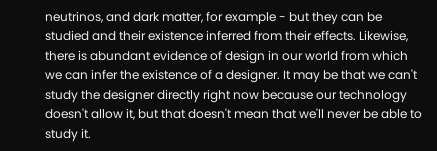neutrinos, and dark matter, for example - but they can be studied and their existence inferred from their effects. Likewise, there is abundant evidence of design in our world from which we can infer the existence of a designer. It may be that we can't study the designer directly right now because our technology doesn't allow it, but that doesn't mean that we'll never be able to study it.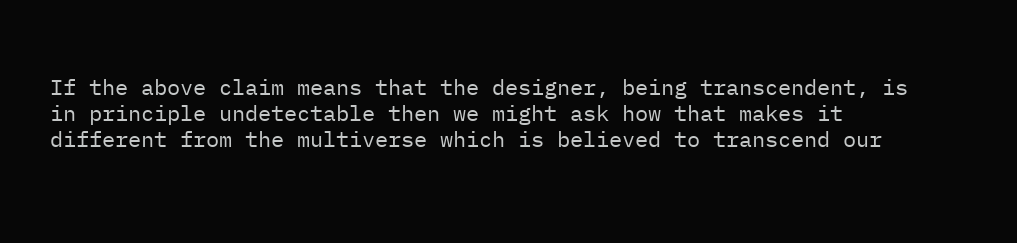If the above claim means that the designer, being transcendent, is in principle undetectable then we might ask how that makes it different from the multiverse which is believed to transcend our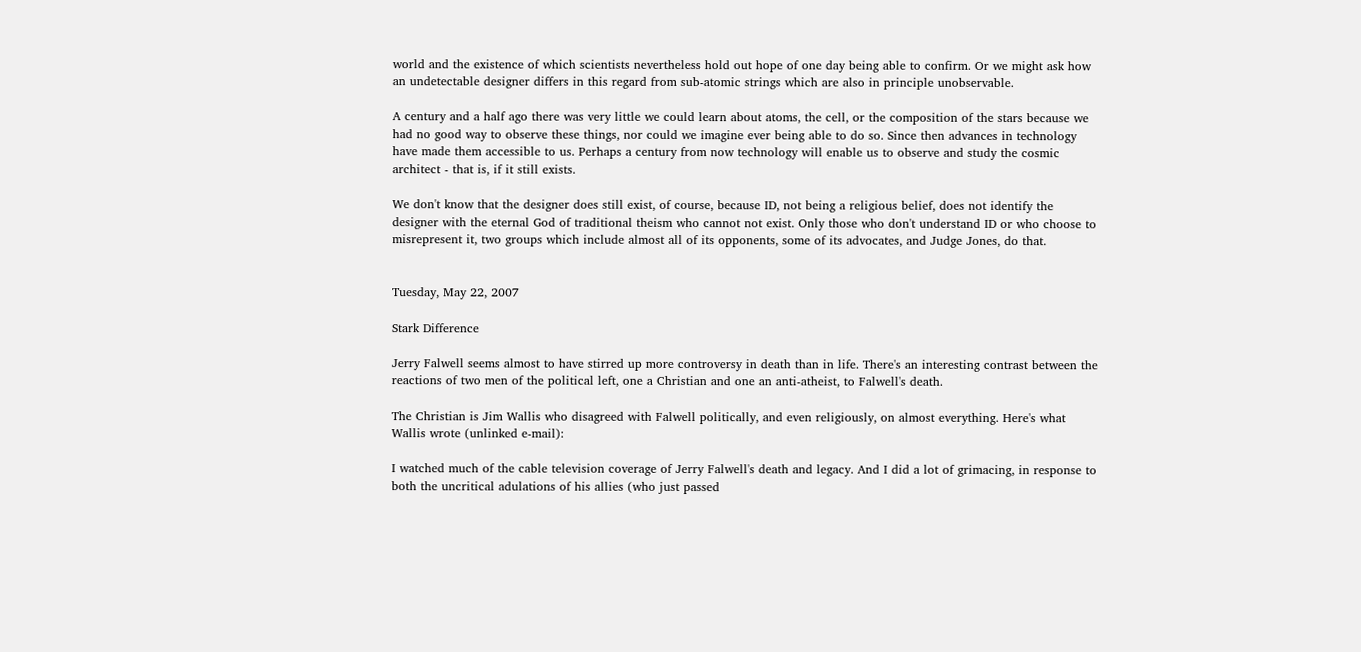world and the existence of which scientists nevertheless hold out hope of one day being able to confirm. Or we might ask how an undetectable designer differs in this regard from sub-atomic strings which are also in principle unobservable.

A century and a half ago there was very little we could learn about atoms, the cell, or the composition of the stars because we had no good way to observe these things, nor could we imagine ever being able to do so. Since then advances in technology have made them accessible to us. Perhaps a century from now technology will enable us to observe and study the cosmic architect - that is, if it still exists.

We don't know that the designer does still exist, of course, because ID, not being a religious belief, does not identify the designer with the eternal God of traditional theism who cannot not exist. Only those who don't understand ID or who choose to misrepresent it, two groups which include almost all of its opponents, some of its advocates, and Judge Jones, do that.


Tuesday, May 22, 2007

Stark Difference

Jerry Falwell seems almost to have stirred up more controversy in death than in life. There's an interesting contrast between the reactions of two men of the political left, one a Christian and one an anti-atheist, to Falwell's death.

The Christian is Jim Wallis who disagreed with Falwell politically, and even religiously, on almost everything. Here's what Wallis wrote (unlinked e-mail):

I watched much of the cable television coverage of Jerry Falwell's death and legacy. And I did a lot of grimacing, in response to both the uncritical adulations of his allies (who just passed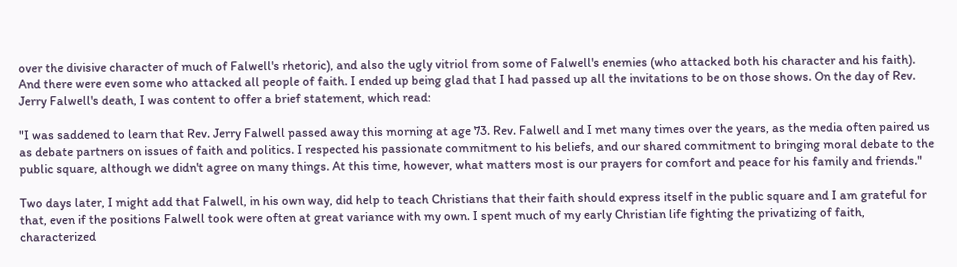over the divisive character of much of Falwell's rhetoric), and also the ugly vitriol from some of Falwell's enemies (who attacked both his character and his faith). And there were even some who attacked all people of faith. I ended up being glad that I had passed up all the invitations to be on those shows. On the day of Rev. Jerry Falwell's death, I was content to offer a brief statement, which read:

"I was saddened to learn that Rev. Jerry Falwell passed away this morning at age 73. Rev. Falwell and I met many times over the years, as the media often paired us as debate partners on issues of faith and politics. I respected his passionate commitment to his beliefs, and our shared commitment to bringing moral debate to the public square, although we didn't agree on many things. At this time, however, what matters most is our prayers for comfort and peace for his family and friends."

Two days later, I might add that Falwell, in his own way, did help to teach Christians that their faith should express itself in the public square and I am grateful for that, even if the positions Falwell took were often at great variance with my own. I spent much of my early Christian life fighting the privatizing of faith, characterized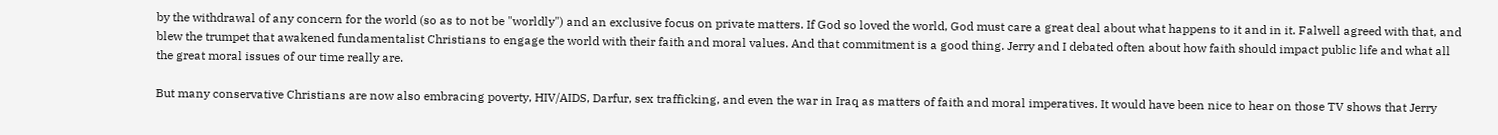by the withdrawal of any concern for the world (so as to not be "worldly") and an exclusive focus on private matters. If God so loved the world, God must care a great deal about what happens to it and in it. Falwell agreed with that, and blew the trumpet that awakened fundamentalist Christians to engage the world with their faith and moral values. And that commitment is a good thing. Jerry and I debated often about how faith should impact public life and what all the great moral issues of our time really are.

But many conservative Christians are now also embracing poverty, HIV/AIDS, Darfur, sex trafficking, and even the war in Iraq as matters of faith and moral imperatives. It would have been nice to hear on those TV shows that Jerry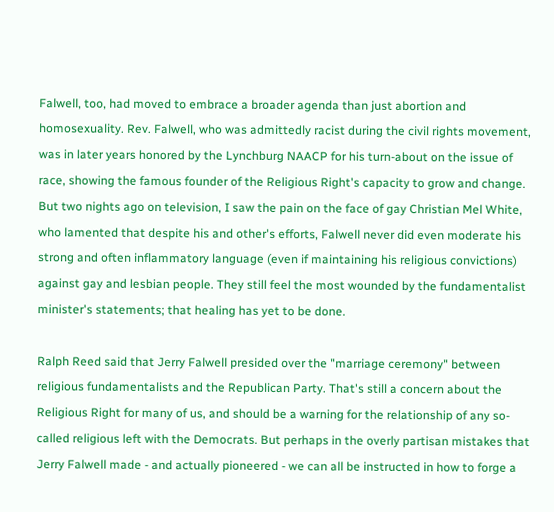Falwell, too, had moved to embrace a broader agenda than just abortion and homosexuality. Rev. Falwell, who was admittedly racist during the civil rights movement, was in later years honored by the Lynchburg NAACP for his turn-about on the issue of race, showing the famous founder of the Religious Right's capacity to grow and change. But two nights ago on television, I saw the pain on the face of gay Christian Mel White, who lamented that despite his and other's efforts, Falwell never did even moderate his strong and often inflammatory language (even if maintaining his religious convictions) against gay and lesbian people. They still feel the most wounded by the fundamentalist minister's statements; that healing has yet to be done.

Ralph Reed said that Jerry Falwell presided over the "marriage ceremony" between religious fundamentalists and the Republican Party. That's still a concern about the Religious Right for many of us, and should be a warning for the relationship of any so-called religious left with the Democrats. But perhaps in the overly partisan mistakes that Jerry Falwell made - and actually pioneered - we can all be instructed in how to forge a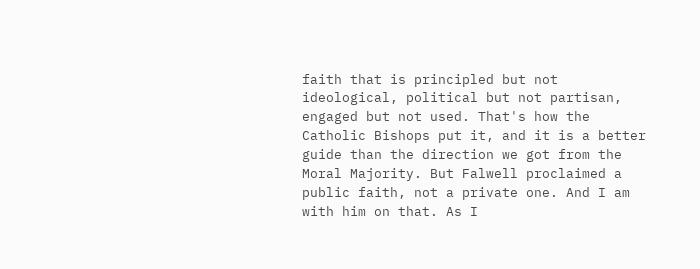faith that is principled but not ideological, political but not partisan, engaged but not used. That's how the Catholic Bishops put it, and it is a better guide than the direction we got from the Moral Majority. But Falwell proclaimed a public faith, not a private one. And I am with him on that. As I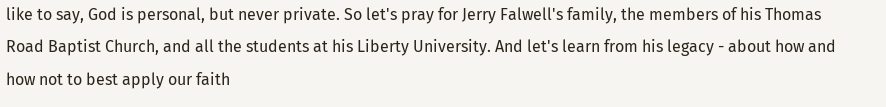like to say, God is personal, but never private. So let's pray for Jerry Falwell's family, the members of his Thomas Road Baptist Church, and all the students at his Liberty University. And let's learn from his legacy - about how and how not to best apply our faith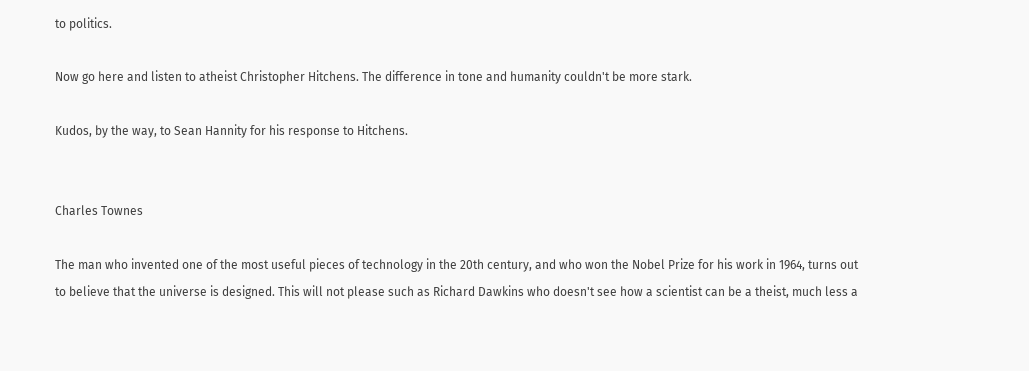to politics.

Now go here and listen to atheist Christopher Hitchens. The difference in tone and humanity couldn't be more stark.

Kudos, by the way, to Sean Hannity for his response to Hitchens.


Charles Townes

The man who invented one of the most useful pieces of technology in the 20th century, and who won the Nobel Prize for his work in 1964, turns out to believe that the universe is designed. This will not please such as Richard Dawkins who doesn't see how a scientist can be a theist, much less a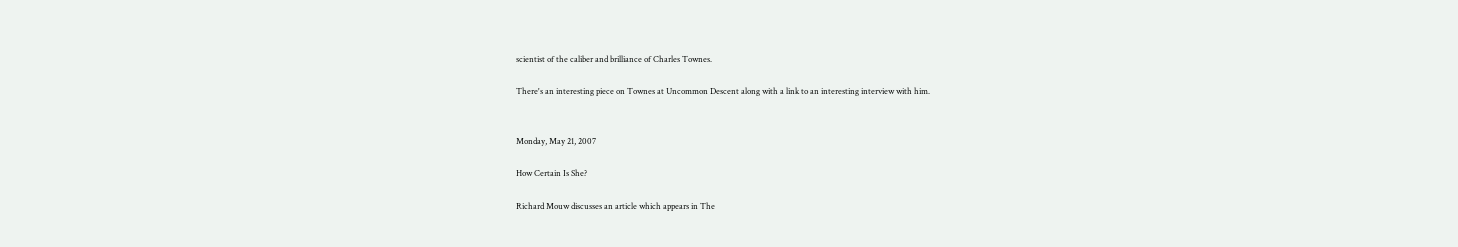scientist of the caliber and brilliance of Charles Townes.

There's an interesting piece on Townes at Uncommon Descent along with a link to an interesting interview with him.


Monday, May 21, 2007

How Certain Is She?

Richard Mouw discusses an article which appears in The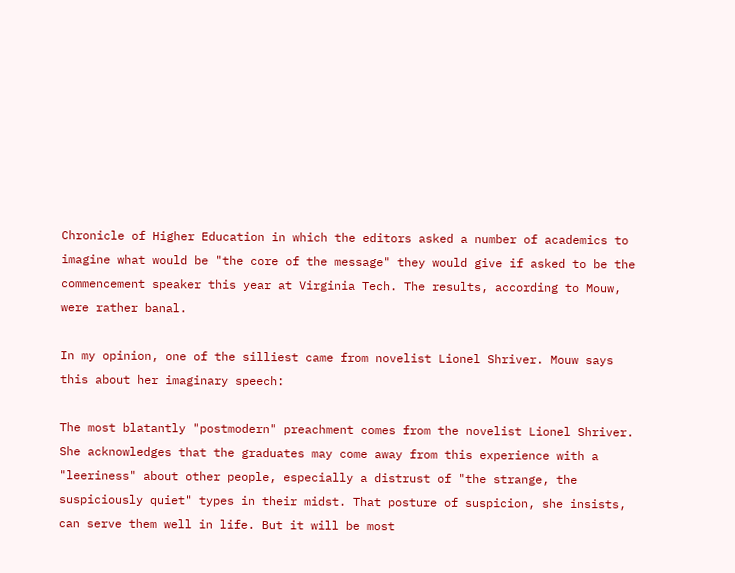Chronicle of Higher Education in which the editors asked a number of academics to imagine what would be "the core of the message" they would give if asked to be the commencement speaker this year at Virginia Tech. The results, according to Mouw, were rather banal.

In my opinion, one of the silliest came from novelist Lionel Shriver. Mouw says this about her imaginary speech:

The most blatantly "postmodern" preachment comes from the novelist Lionel Shriver. She acknowledges that the graduates may come away from this experience with a "leeriness" about other people, especially a distrust of "the strange, the suspiciously quiet" types in their midst. That posture of suspicion, she insists, can serve them well in life. But it will be most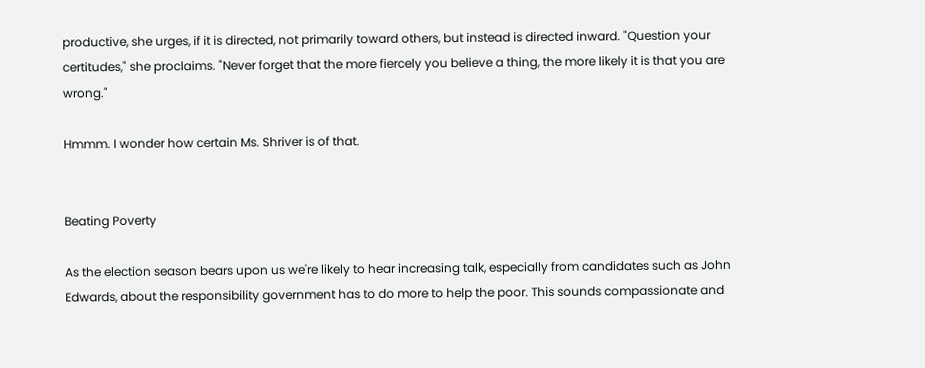productive, she urges, if it is directed, not primarily toward others, but instead is directed inward. "Question your certitudes," she proclaims. "Never forget that the more fiercely you believe a thing, the more likely it is that you are wrong."

Hmmm. I wonder how certain Ms. Shriver is of that.


Beating Poverty

As the election season bears upon us we're likely to hear increasing talk, especially from candidates such as John Edwards, about the responsibility government has to do more to help the poor. This sounds compassionate and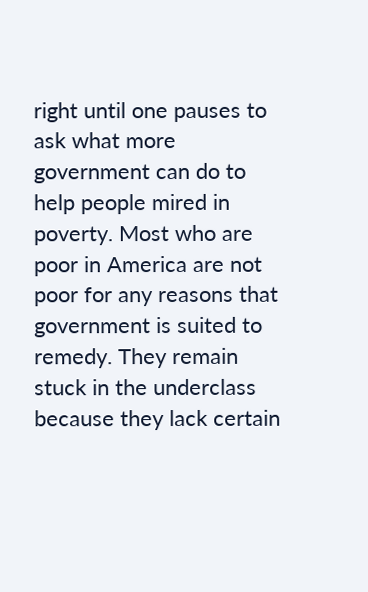right until one pauses to ask what more government can do to help people mired in poverty. Most who are poor in America are not poor for any reasons that government is suited to remedy. They remain stuck in the underclass because they lack certain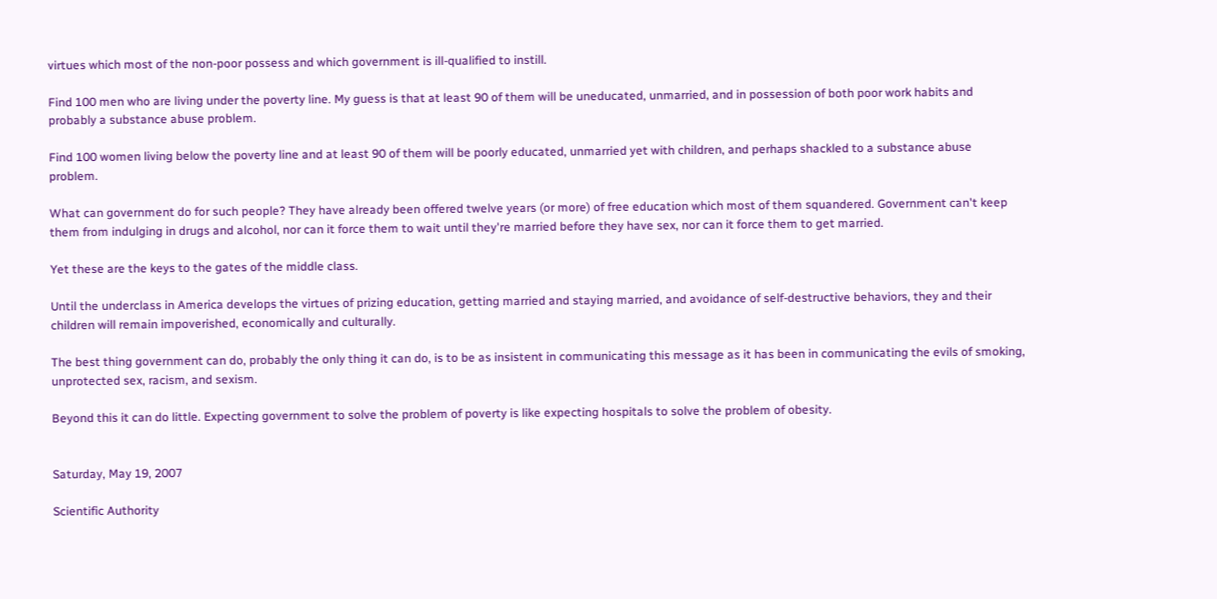virtues which most of the non-poor possess and which government is ill-qualified to instill.

Find 100 men who are living under the poverty line. My guess is that at least 90 of them will be uneducated, unmarried, and in possession of both poor work habits and probably a substance abuse problem.

Find 100 women living below the poverty line and at least 90 of them will be poorly educated, unmarried yet with children, and perhaps shackled to a substance abuse problem.

What can government do for such people? They have already been offered twelve years (or more) of free education which most of them squandered. Government can't keep them from indulging in drugs and alcohol, nor can it force them to wait until they're married before they have sex, nor can it force them to get married.

Yet these are the keys to the gates of the middle class.

Until the underclass in America develops the virtues of prizing education, getting married and staying married, and avoidance of self-destructive behaviors, they and their children will remain impoverished, economically and culturally.

The best thing government can do, probably the only thing it can do, is to be as insistent in communicating this message as it has been in communicating the evils of smoking, unprotected sex, racism, and sexism.

Beyond this it can do little. Expecting government to solve the problem of poverty is like expecting hospitals to solve the problem of obesity.


Saturday, May 19, 2007

Scientific Authority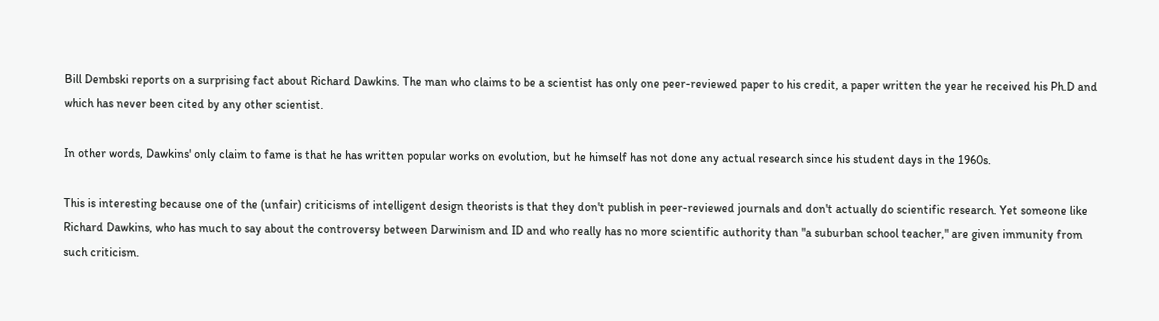Bill Dembski reports on a surprising fact about Richard Dawkins. The man who claims to be a scientist has only one peer-reviewed paper to his credit, a paper written the year he received his Ph.D and which has never been cited by any other scientist.

In other words, Dawkins' only claim to fame is that he has written popular works on evolution, but he himself has not done any actual research since his student days in the 1960s.

This is interesting because one of the (unfair) criticisms of intelligent design theorists is that they don't publish in peer-reviewed journals and don't actually do scientific research. Yet someone like Richard Dawkins, who has much to say about the controversy between Darwinism and ID and who really has no more scientific authority than "a suburban school teacher," are given immunity from such criticism.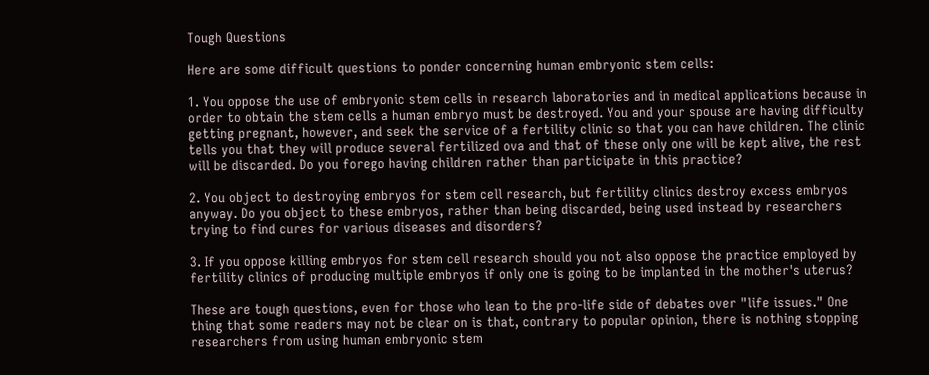Tough Questions

Here are some difficult questions to ponder concerning human embryonic stem cells:

1. You oppose the use of embryonic stem cells in research laboratories and in medical applications because in order to obtain the stem cells a human embryo must be destroyed. You and your spouse are having difficulty getting pregnant, however, and seek the service of a fertility clinic so that you can have children. The clinic tells you that they will produce several fertilized ova and that of these only one will be kept alive, the rest will be discarded. Do you forego having children rather than participate in this practice?

2. You object to destroying embryos for stem cell research, but fertility clinics destroy excess embryos anyway. Do you object to these embryos, rather than being discarded, being used instead by researchers trying to find cures for various diseases and disorders?

3. If you oppose killing embryos for stem cell research should you not also oppose the practice employed by fertility clinics of producing multiple embryos if only one is going to be implanted in the mother's uterus?

These are tough questions, even for those who lean to the pro-life side of debates over "life issues." One thing that some readers may not be clear on is that, contrary to popular opinion, there is nothing stopping researchers from using human embryonic stem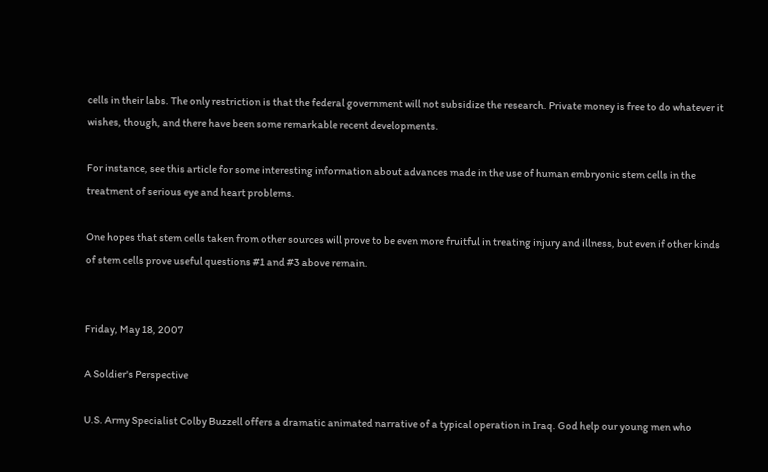cells in their labs. The only restriction is that the federal government will not subsidize the research. Private money is free to do whatever it wishes, though, and there have been some remarkable recent developments.

For instance, see this article for some interesting information about advances made in the use of human embryonic stem cells in the treatment of serious eye and heart problems.

One hopes that stem cells taken from other sources will prove to be even more fruitful in treating injury and illness, but even if other kinds of stem cells prove useful questions #1 and #3 above remain.


Friday, May 18, 2007

A Soldier's Perspective

U.S. Army Specialist Colby Buzzell offers a dramatic animated narrative of a typical operation in Iraq. God help our young men who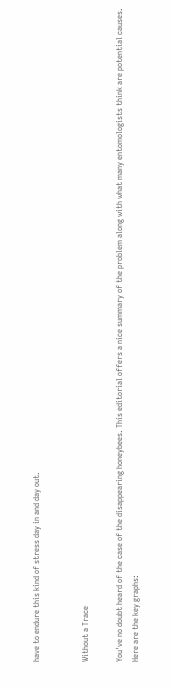have to endure this kind of stress day in and day out.


Without a Trace

You've no doubt heard of the case of the disappearing honeybees. This editorial offers a nice summary of the problem along with what many entomologists think are potential causes. Here are the key graphs: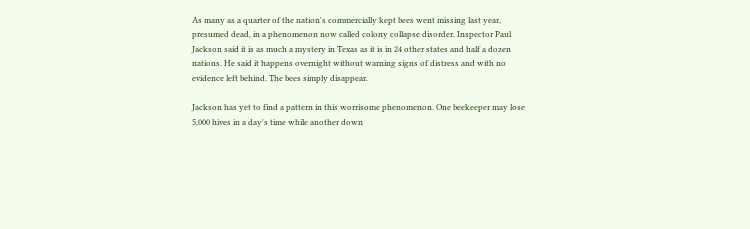As many as a quarter of the nation's commercially kept bees went missing last year, presumed dead, in a phenomenon now called colony collapse disorder. Inspector Paul Jackson said it is as much a mystery in Texas as it is in 24 other states and half a dozen nations. He said it happens overnight without warning signs of distress and with no evidence left behind. The bees simply disappear.

Jackson has yet to find a pattern in this worrisome phenomenon. One beekeeper may lose 5,000 hives in a day's time while another down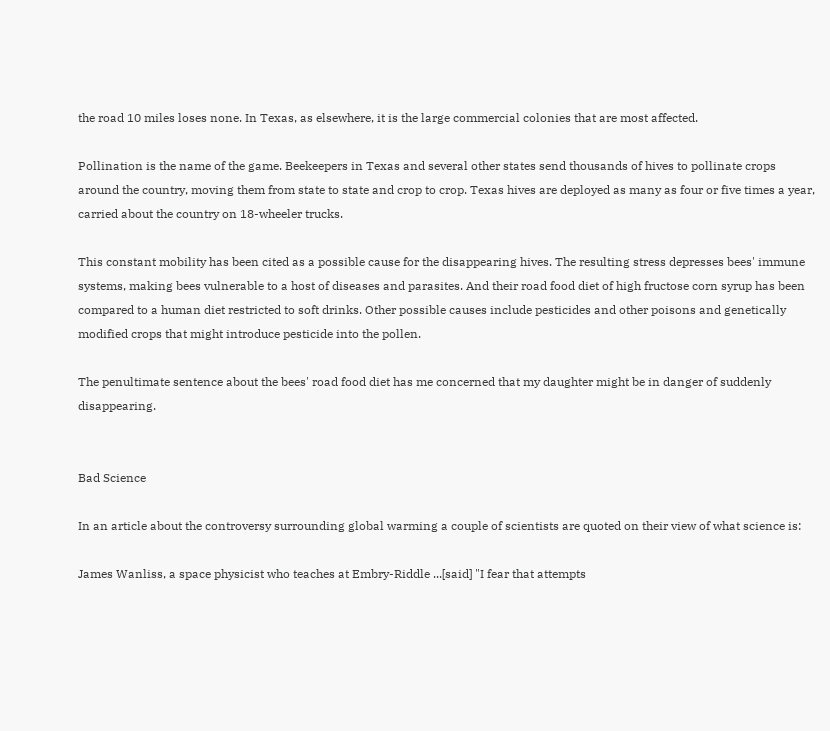the road 10 miles loses none. In Texas, as elsewhere, it is the large commercial colonies that are most affected.

Pollination is the name of the game. Beekeepers in Texas and several other states send thousands of hives to pollinate crops around the country, moving them from state to state and crop to crop. Texas hives are deployed as many as four or five times a year, carried about the country on 18-wheeler trucks.

This constant mobility has been cited as a possible cause for the disappearing hives. The resulting stress depresses bees' immune systems, making bees vulnerable to a host of diseases and parasites. And their road food diet of high fructose corn syrup has been compared to a human diet restricted to soft drinks. Other possible causes include pesticides and other poisons and genetically modified crops that might introduce pesticide into the pollen.

The penultimate sentence about the bees' road food diet has me concerned that my daughter might be in danger of suddenly disappearing.


Bad Science

In an article about the controversy surrounding global warming a couple of scientists are quoted on their view of what science is:

James Wanliss, a space physicist who teaches at Embry-Riddle ...[said] "I fear that attempts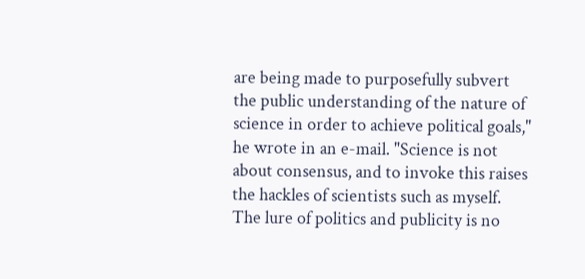are being made to purposefully subvert the public understanding of the nature of science in order to achieve political goals," he wrote in an e-mail. "Science is not about consensus, and to invoke this raises the hackles of scientists such as myself. The lure of politics and publicity is no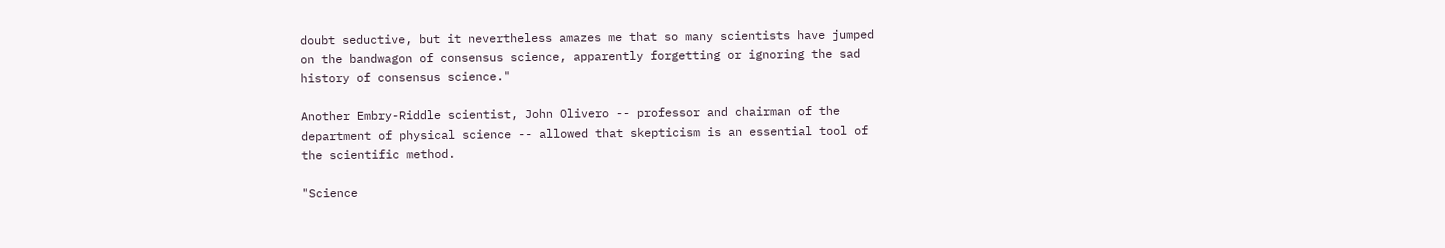doubt seductive, but it nevertheless amazes me that so many scientists have jumped on the bandwagon of consensus science, apparently forgetting or ignoring the sad history of consensus science."

Another Embry-Riddle scientist, John Olivero -- professor and chairman of the department of physical science -- allowed that skepticism is an essential tool of the scientific method.

"Science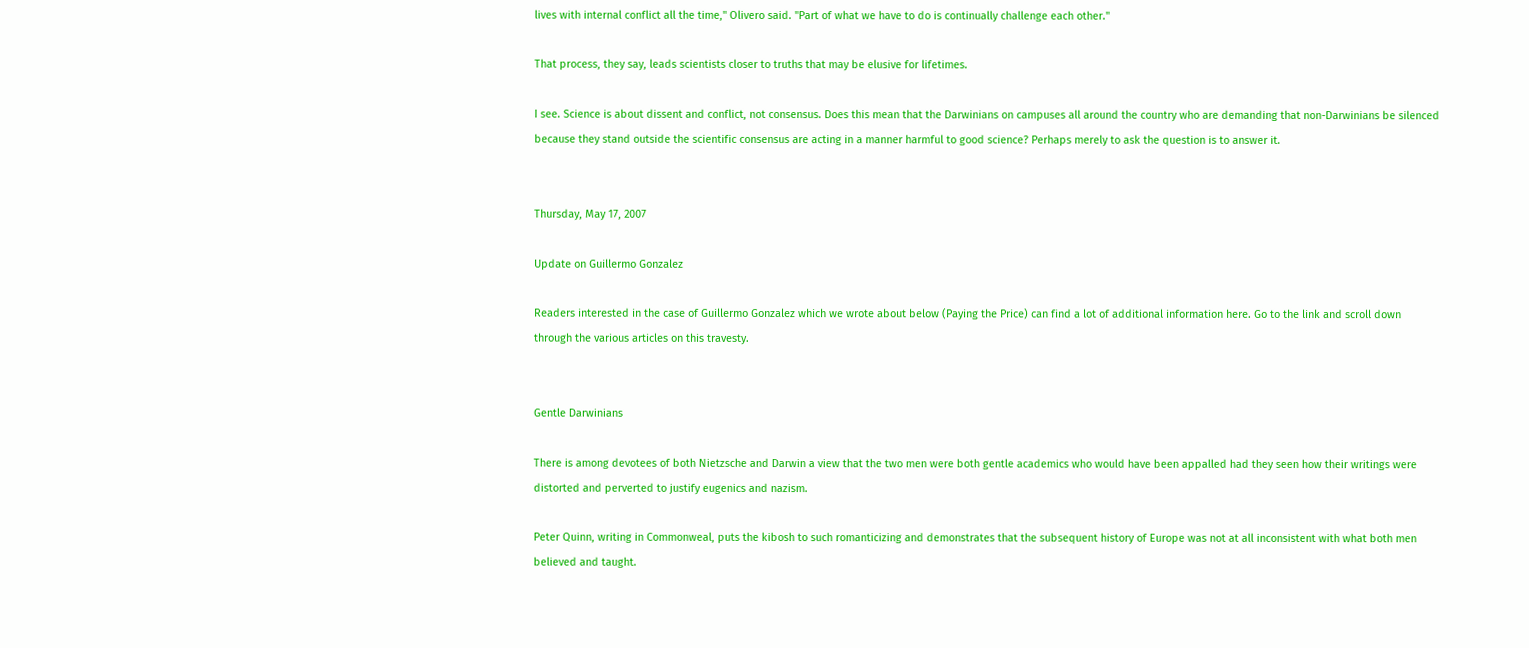lives with internal conflict all the time," Olivero said. "Part of what we have to do is continually challenge each other."

That process, they say, leads scientists closer to truths that may be elusive for lifetimes.

I see. Science is about dissent and conflict, not consensus. Does this mean that the Darwinians on campuses all around the country who are demanding that non-Darwinians be silenced because they stand outside the scientific consensus are acting in a manner harmful to good science? Perhaps merely to ask the question is to answer it.


Thursday, May 17, 2007

Update on Guillermo Gonzalez

Readers interested in the case of Guillermo Gonzalez which we wrote about below (Paying the Price) can find a lot of additional information here. Go to the link and scroll down through the various articles on this travesty.


Gentle Darwinians

There is among devotees of both Nietzsche and Darwin a view that the two men were both gentle academics who would have been appalled had they seen how their writings were distorted and perverted to justify eugenics and nazism.

Peter Quinn, writing in Commonweal, puts the kibosh to such romanticizing and demonstrates that the subsequent history of Europe was not at all inconsistent with what both men believed and taught.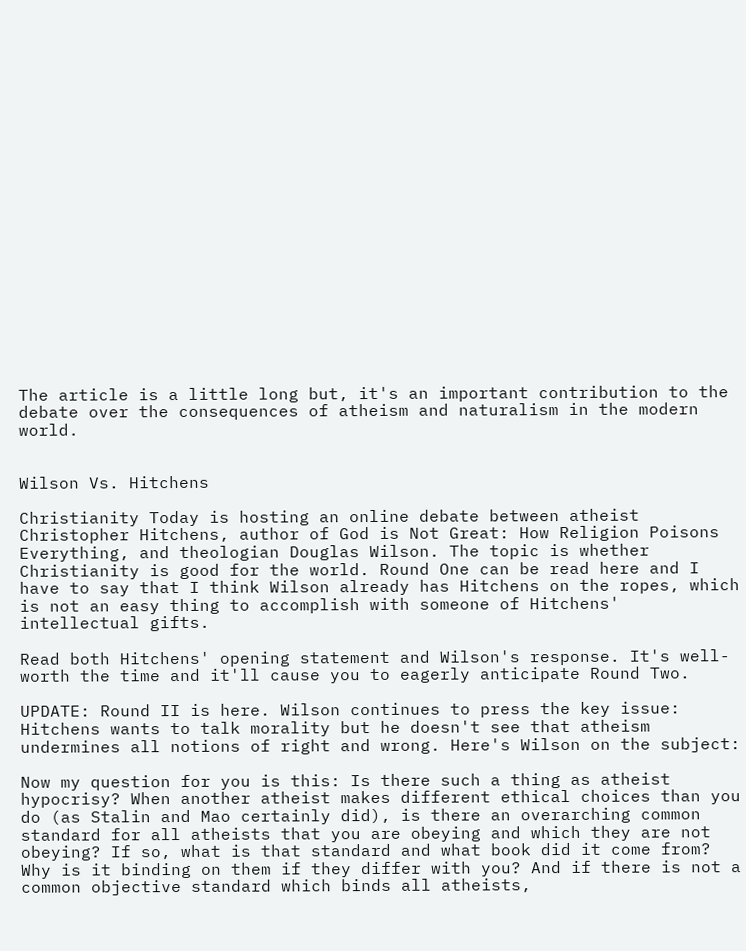The article is a little long but, it's an important contribution to the debate over the consequences of atheism and naturalism in the modern world.


Wilson Vs. Hitchens

Christianity Today is hosting an online debate between atheist Christopher Hitchens, author of God is Not Great: How Religion Poisons Everything, and theologian Douglas Wilson. The topic is whether Christianity is good for the world. Round One can be read here and I have to say that I think Wilson already has Hitchens on the ropes, which is not an easy thing to accomplish with someone of Hitchens' intellectual gifts.

Read both Hitchens' opening statement and Wilson's response. It's well-worth the time and it'll cause you to eagerly anticipate Round Two.

UPDATE: Round II is here. Wilson continues to press the key issue: Hitchens wants to talk morality but he doesn't see that atheism undermines all notions of right and wrong. Here's Wilson on the subject:

Now my question for you is this: Is there such a thing as atheist hypocrisy? When another atheist makes different ethical choices than you do (as Stalin and Mao certainly did), is there an overarching common standard for all atheists that you are obeying and which they are not obeying? If so, what is that standard and what book did it come from? Why is it binding on them if they differ with you? And if there is not a common objective standard which binds all atheists,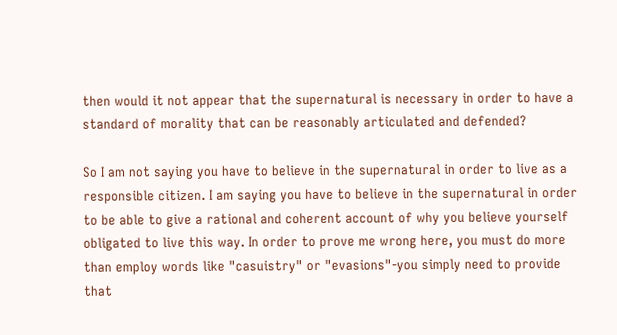then would it not appear that the supernatural is necessary in order to have a standard of morality that can be reasonably articulated and defended?

So I am not saying you have to believe in the supernatural in order to live as a responsible citizen. I am saying you have to believe in the supernatural in order to be able to give a rational and coherent account of why you believe yourself obligated to live this way. In order to prove me wrong here, you must do more than employ words like "casuistry" or "evasions"-you simply need to provide that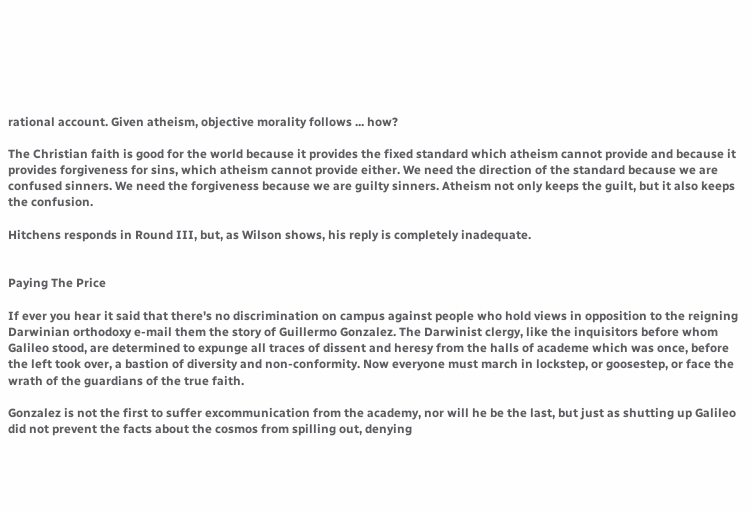rational account. Given atheism, objective morality follows ... how?

The Christian faith is good for the world because it provides the fixed standard which atheism cannot provide and because it provides forgiveness for sins, which atheism cannot provide either. We need the direction of the standard because we are confused sinners. We need the forgiveness because we are guilty sinners. Atheism not only keeps the guilt, but it also keeps the confusion.

Hitchens responds in Round III, but, as Wilson shows, his reply is completely inadequate.


Paying The Price

If ever you hear it said that there's no discrimination on campus against people who hold views in opposition to the reigning Darwinian orthodoxy e-mail them the story of Guillermo Gonzalez. The Darwinist clergy, like the inquisitors before whom Galileo stood, are determined to expunge all traces of dissent and heresy from the halls of academe which was once, before the left took over, a bastion of diversity and non-conformity. Now everyone must march in lockstep, or goosestep, or face the wrath of the guardians of the true faith.

Gonzalez is not the first to suffer excommunication from the academy, nor will he be the last, but just as shutting up Galileo did not prevent the facts about the cosmos from spilling out, denying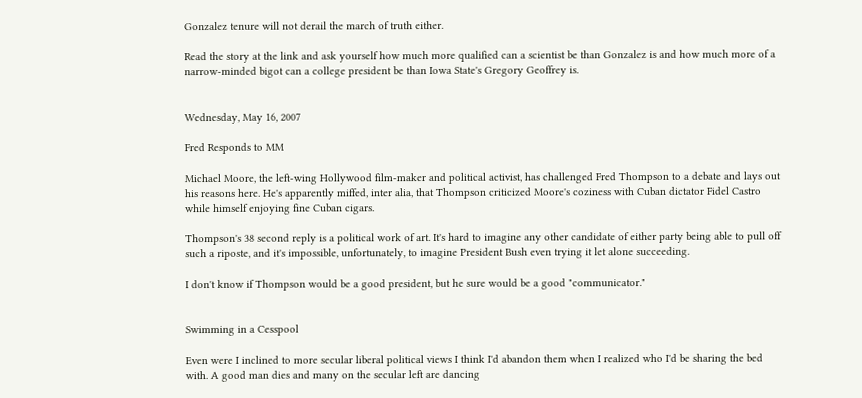Gonzalez tenure will not derail the march of truth either.

Read the story at the link and ask yourself how much more qualified can a scientist be than Gonzalez is and how much more of a narrow-minded bigot can a college president be than Iowa State's Gregory Geoffrey is.


Wednesday, May 16, 2007

Fred Responds to MM

Michael Moore, the left-wing Hollywood film-maker and political activist, has challenged Fred Thompson to a debate and lays out his reasons here. He's apparently miffed, inter alia, that Thompson criticized Moore's coziness with Cuban dictator Fidel Castro while himself enjoying fine Cuban cigars.

Thompson's 38 second reply is a political work of art. It's hard to imagine any other candidate of either party being able to pull off such a riposte, and it's impossible, unfortunately, to imagine President Bush even trying it let alone succeeding.

I don't know if Thompson would be a good president, but he sure would be a good "communicator."


Swimming in a Cesspool

Even were I inclined to more secular liberal political views I think I'd abandon them when I realized who I'd be sharing the bed with. A good man dies and many on the secular left are dancing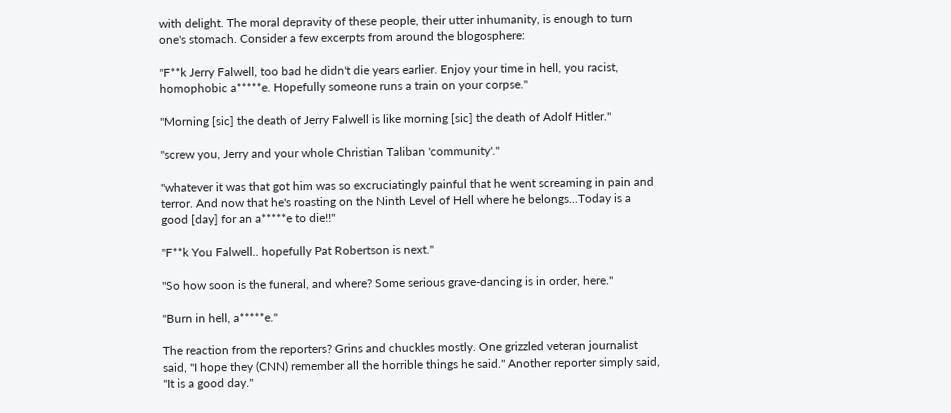with delight. The moral depravity of these people, their utter inhumanity, is enough to turn one's stomach. Consider a few excerpts from around the blogosphere:

"F**k Jerry Falwell, too bad he didn't die years earlier. Enjoy your time in hell, you racist, homophobic a*****e. Hopefully someone runs a train on your corpse."

"Morning [sic] the death of Jerry Falwell is like morning [sic] the death of Adolf Hitler."

"screw you, Jerry and your whole Christian Taliban 'community'."

"whatever it was that got him was so excruciatingly painful that he went screaming in pain and terror. And now that he's roasting on the Ninth Level of Hell where he belongs...Today is a good [day] for an a*****e to die!!"

"F**k You Falwell.. hopefully Pat Robertson is next."

"So how soon is the funeral, and where? Some serious grave-dancing is in order, here."

"Burn in hell, a*****e."

The reaction from the reporters? Grins and chuckles mostly. One grizzled veteran journalist said, "I hope they (CNN) remember all the horrible things he said." Another reporter simply said, "It is a good day."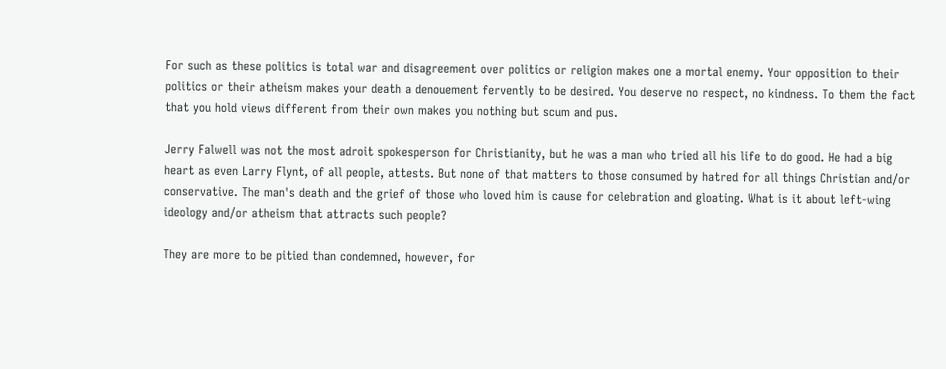For such as these politics is total war and disagreement over politics or religion makes one a mortal enemy. Your opposition to their politics or their atheism makes your death a denouement fervently to be desired. You deserve no respect, no kindness. To them the fact that you hold views different from their own makes you nothing but scum and pus.

Jerry Falwell was not the most adroit spokesperson for Christianity, but he was a man who tried all his life to do good. He had a big heart as even Larry Flynt, of all people, attests. But none of that matters to those consumed by hatred for all things Christian and/or conservative. The man's death and the grief of those who loved him is cause for celebration and gloating. What is it about left-wing ideology and/or atheism that attracts such people?

They are more to be pitied than condemned, however, for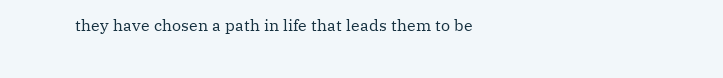they have chosen a path in life that leads them to be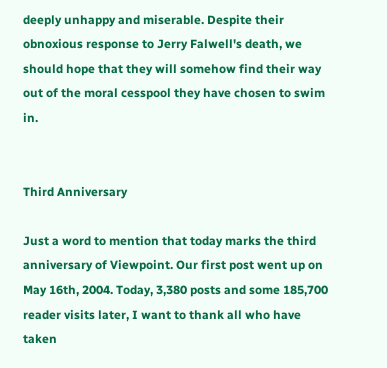deeply unhappy and miserable. Despite their obnoxious response to Jerry Falwell's death, we should hope that they will somehow find their way out of the moral cesspool they have chosen to swim in.


Third Anniversary

Just a word to mention that today marks the third anniversary of Viewpoint. Our first post went up on May 16th, 2004. Today, 3,380 posts and some 185,700 reader visits later, I want to thank all who have taken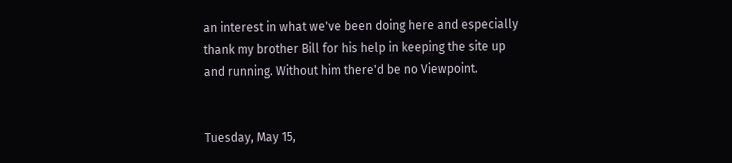an interest in what we've been doing here and especially thank my brother Bill for his help in keeping the site up and running. Without him there'd be no Viewpoint.


Tuesday, May 15,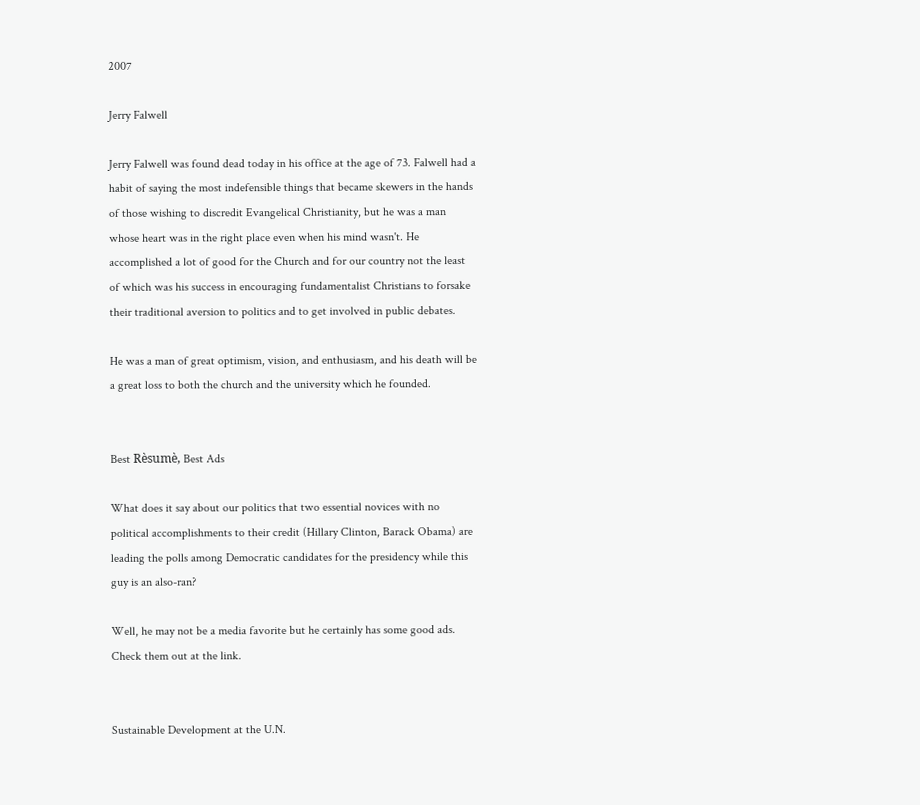2007

Jerry Falwell

Jerry Falwell was found dead today in his office at the age of 73. Falwell had a habit of saying the most indefensible things that became skewers in the hands of those wishing to discredit Evangelical Christianity, but he was a man whose heart was in the right place even when his mind wasn't. He accomplished a lot of good for the Church and for our country not the least of which was his success in encouraging fundamentalist Christians to forsake their traditional aversion to politics and to get involved in public debates.

He was a man of great optimism, vision, and enthusiasm, and his death will be a great loss to both the church and the university which he founded.


Best Rèsumè, Best Ads

What does it say about our politics that two essential novices with no political accomplishments to their credit (Hillary Clinton, Barack Obama) are leading the polls among Democratic candidates for the presidency while this guy is an also-ran?

Well, he may not be a media favorite but he certainly has some good ads. Check them out at the link.


Sustainable Development at the U.N.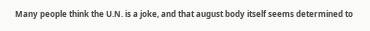Many people think the U.N. is a joke, and that august body itself seems determined to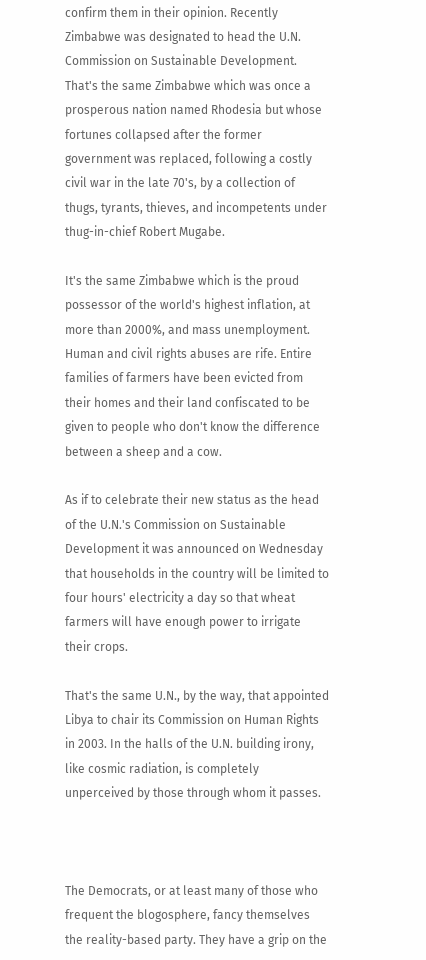confirm them in their opinion. Recently Zimbabwe was designated to head the U.N. Commission on Sustainable Development. That's the same Zimbabwe which was once a prosperous nation named Rhodesia but whose fortunes collapsed after the former government was replaced, following a costly civil war in the late 70's, by a collection of thugs, tyrants, thieves, and incompetents under thug-in-chief Robert Mugabe.

It's the same Zimbabwe which is the proud possessor of the world's highest inflation, at more than 2000%, and mass unemployment. Human and civil rights abuses are rife. Entire families of farmers have been evicted from their homes and their land confiscated to be given to people who don't know the difference between a sheep and a cow.

As if to celebrate their new status as the head of the U.N.'s Commission on Sustainable Development it was announced on Wednesday that households in the country will be limited to four hours' electricity a day so that wheat farmers will have enough power to irrigate their crops.

That's the same U.N., by the way, that appointed Libya to chair its Commission on Human Rights in 2003. In the halls of the U.N. building irony, like cosmic radiation, is completely unperceived by those through whom it passes.



The Democrats, or at least many of those who frequent the blogosphere, fancy themselves the reality-based party. They have a grip on the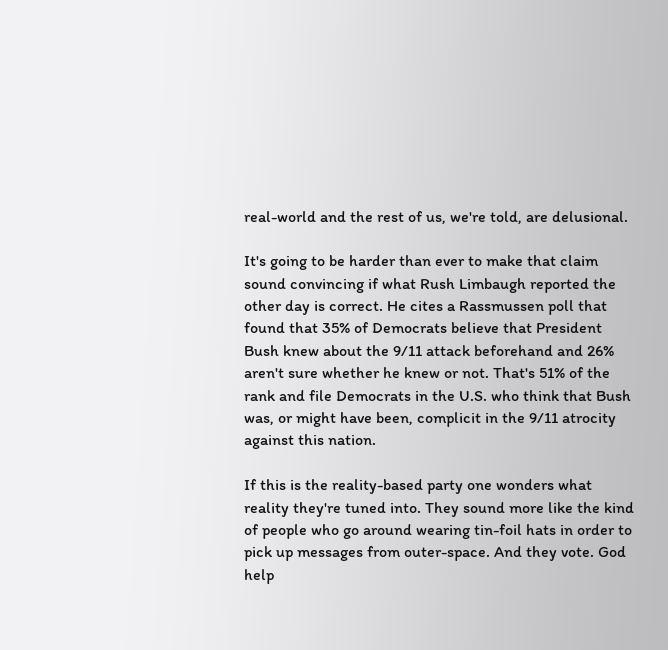real-world and the rest of us, we're told, are delusional.

It's going to be harder than ever to make that claim sound convincing if what Rush Limbaugh reported the other day is correct. He cites a Rassmussen poll that found that 35% of Democrats believe that President Bush knew about the 9/11 attack beforehand and 26% aren't sure whether he knew or not. That's 51% of the rank and file Democrats in the U.S. who think that Bush was, or might have been, complicit in the 9/11 atrocity against this nation.

If this is the reality-based party one wonders what reality they're tuned into. They sound more like the kind of people who go around wearing tin-foil hats in order to pick up messages from outer-space. And they vote. God help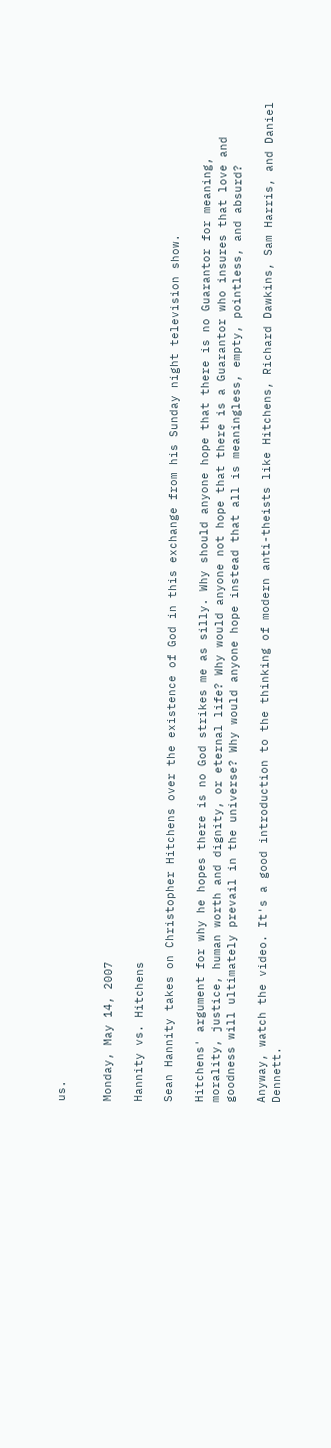us.


Monday, May 14, 2007

Hannity vs. Hitchens

Sean Hannity takes on Christopher Hitchens over the existence of God in this exchange from his Sunday night television show.

Hitchens' argument for why he hopes there is no God strikes me as silly. Why should anyone hope that there is no Guarantor for meaning, morality, justice, human worth and dignity, or eternal life? Why would anyone not hope that there is a Guarantor who insures that love and goodness will ultimately prevail in the universe? Why would anyone hope instead that all is meaningless, empty, pointless, and absurd?

Anyway, watch the video. It's a good introduction to the thinking of modern anti-theists like Hitchens, Richard Dawkins, Sam Harris, and Daniel Dennett.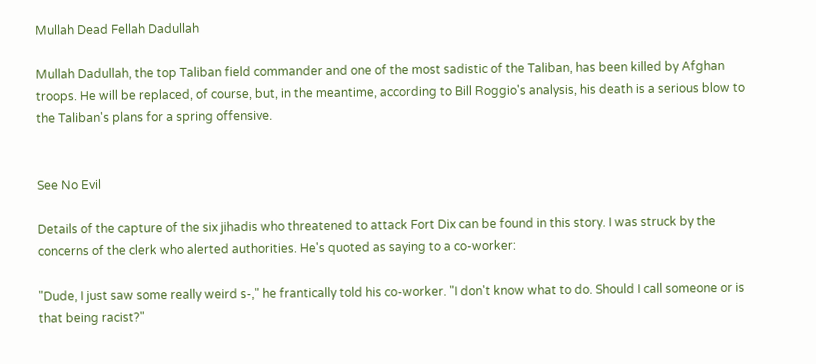Mullah Dead Fellah Dadullah

Mullah Dadullah, the top Taliban field commander and one of the most sadistic of the Taliban, has been killed by Afghan troops. He will be replaced, of course, but, in the meantime, according to Bill Roggio's analysis, his death is a serious blow to the Taliban's plans for a spring offensive.


See No Evil

Details of the capture of the six jihadis who threatened to attack Fort Dix can be found in this story. I was struck by the concerns of the clerk who alerted authorities. He's quoted as saying to a co-worker:

"Dude, I just saw some really weird s-," he frantically told his co-worker. "I don't know what to do. Should I call someone or is that being racist?"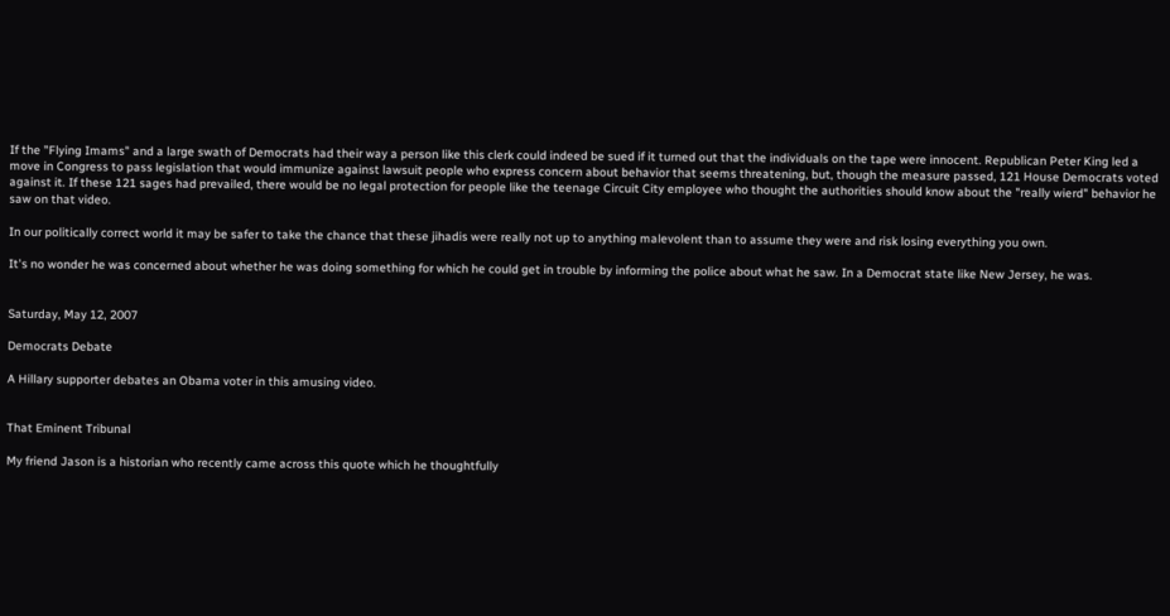If the "Flying Imams" and a large swath of Democrats had their way a person like this clerk could indeed be sued if it turned out that the individuals on the tape were innocent. Republican Peter King led a move in Congress to pass legislation that would immunize against lawsuit people who express concern about behavior that seems threatening, but, though the measure passed, 121 House Democrats voted against it. If these 121 sages had prevailed, there would be no legal protection for people like the teenage Circuit City employee who thought the authorities should know about the "really wierd" behavior he saw on that video.

In our politically correct world it may be safer to take the chance that these jihadis were really not up to anything malevolent than to assume they were and risk losing everything you own.

It's no wonder he was concerned about whether he was doing something for which he could get in trouble by informing the police about what he saw. In a Democrat state like New Jersey, he was.


Saturday, May 12, 2007

Democrats Debate

A Hillary supporter debates an Obama voter in this amusing video.


That Eminent Tribunal

My friend Jason is a historian who recently came across this quote which he thoughtfully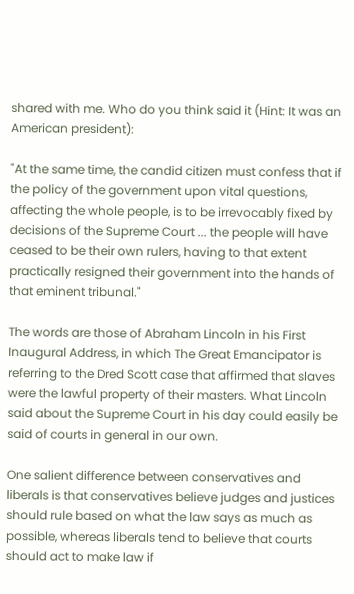shared with me. Who do you think said it (Hint: It was an American president):

"At the same time, the candid citizen must confess that if the policy of the government upon vital questions, affecting the whole people, is to be irrevocably fixed by decisions of the Supreme Court ... the people will have ceased to be their own rulers, having to that extent practically resigned their government into the hands of that eminent tribunal."

The words are those of Abraham Lincoln in his First Inaugural Address, in which The Great Emancipator is referring to the Dred Scott case that affirmed that slaves were the lawful property of their masters. What Lincoln said about the Supreme Court in his day could easily be said of courts in general in our own.

One salient difference between conservatives and liberals is that conservatives believe judges and justices should rule based on what the law says as much as possible, whereas liberals tend to believe that courts should act to make law if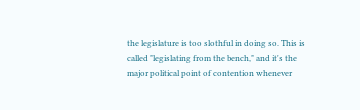the legislature is too slothful in doing so. This is called "legislating from the bench," and it's the major political point of contention whenever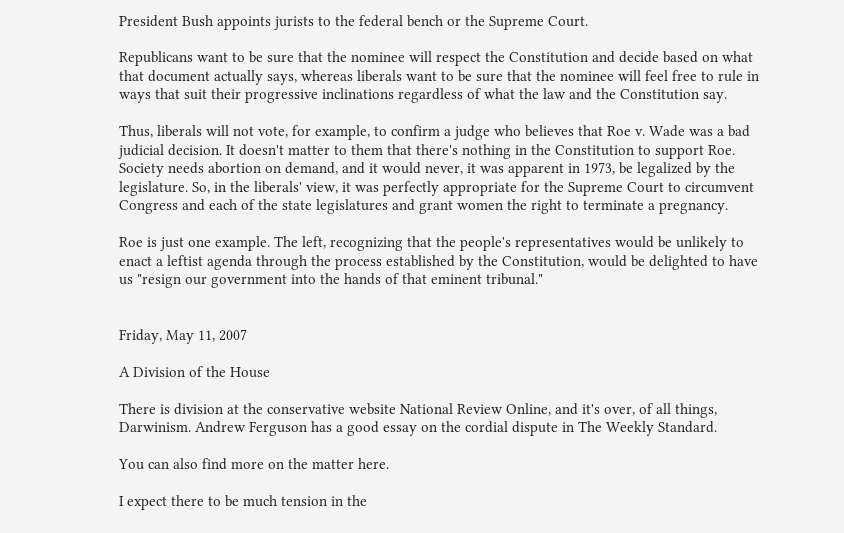President Bush appoints jurists to the federal bench or the Supreme Court.

Republicans want to be sure that the nominee will respect the Constitution and decide based on what that document actually says, whereas liberals want to be sure that the nominee will feel free to rule in ways that suit their progressive inclinations regardless of what the law and the Constitution say.

Thus, liberals will not vote, for example, to confirm a judge who believes that Roe v. Wade was a bad judicial decision. It doesn't matter to them that there's nothing in the Constitution to support Roe. Society needs abortion on demand, and it would never, it was apparent in 1973, be legalized by the legislature. So, in the liberals' view, it was perfectly appropriate for the Supreme Court to circumvent Congress and each of the state legislatures and grant women the right to terminate a pregnancy.

Roe is just one example. The left, recognizing that the people's representatives would be unlikely to enact a leftist agenda through the process established by the Constitution, would be delighted to have us "resign our government into the hands of that eminent tribunal."


Friday, May 11, 2007

A Division of the House

There is division at the conservative website National Review Online, and it's over, of all things, Darwinism. Andrew Ferguson has a good essay on the cordial dispute in The Weekly Standard.

You can also find more on the matter here.

I expect there to be much tension in the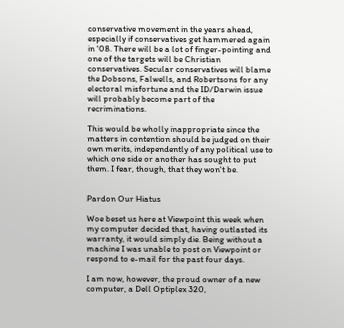conservative movement in the years ahead, especially if conservatives get hammered again in '08. There will be a lot of finger-pointing and one of the targets will be Christian conservatives. Secular conservatives will blame the Dobsons, Falwells, and Robertsons for any electoral misfortune and the ID/Darwin issue will probably become part of the recriminations.

This would be wholly inappropriate since the matters in contention should be judged on their own merits, independently of any political use to which one side or another has sought to put them. I fear, though, that they won't be.


Pardon Our Hiatus

Woe beset us here at Viewpoint this week when my computer decided that, having outlasted its warranty, it would simply die. Being without a machine I was unable to post on Viewpoint or respond to e-mail for the past four days.

I am now, however, the proud owner of a new computer, a Dell Optiplex 320,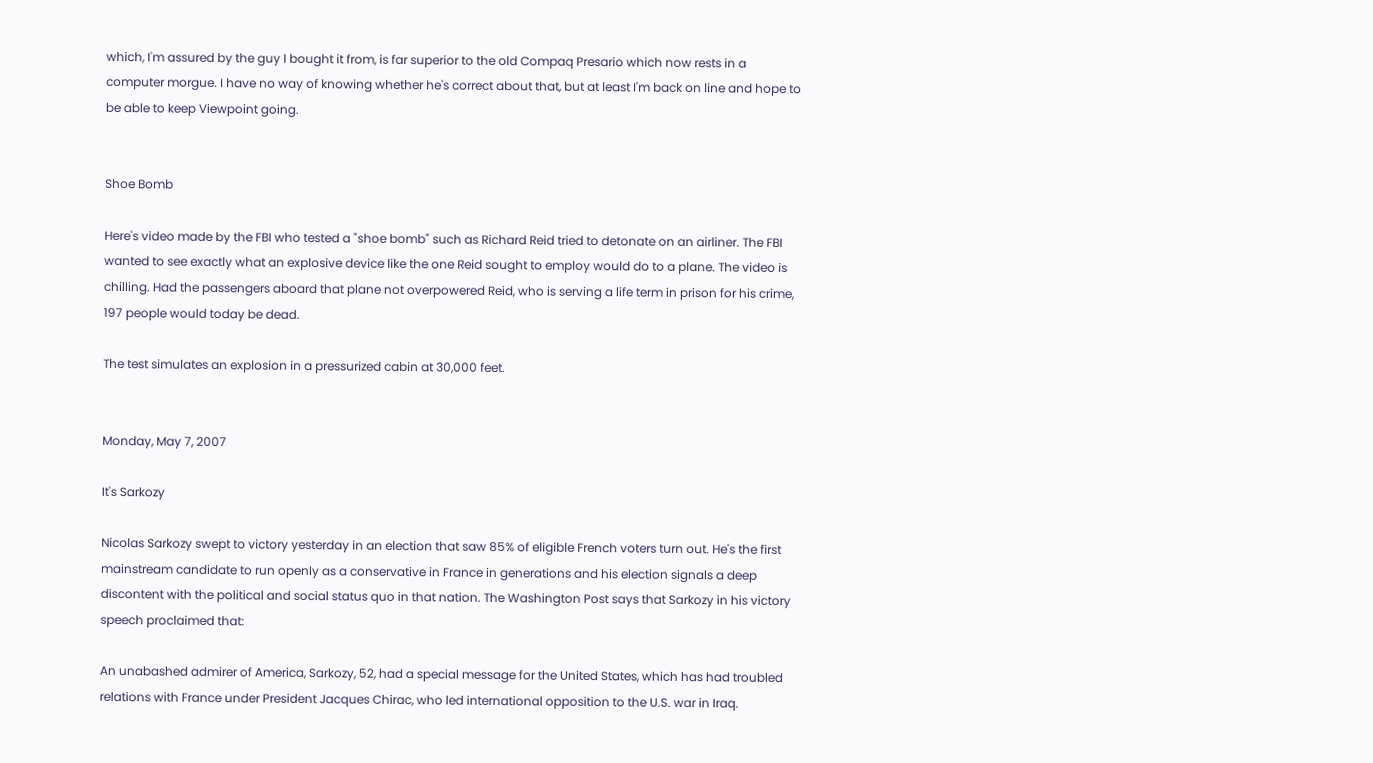which, I'm assured by the guy I bought it from, is far superior to the old Compaq Presario which now rests in a computer morgue. I have no way of knowing whether he's correct about that, but at least I'm back on line and hope to be able to keep Viewpoint going.


Shoe Bomb

Here's video made by the FBI who tested a "shoe bomb" such as Richard Reid tried to detonate on an airliner. The FBI wanted to see exactly what an explosive device like the one Reid sought to employ would do to a plane. The video is chilling. Had the passengers aboard that plane not overpowered Reid, who is serving a life term in prison for his crime, 197 people would today be dead.

The test simulates an explosion in a pressurized cabin at 30,000 feet.


Monday, May 7, 2007

It's Sarkozy

Nicolas Sarkozy swept to victory yesterday in an election that saw 85% of eligible French voters turn out. He's the first mainstream candidate to run openly as a conservative in France in generations and his election signals a deep discontent with the political and social status quo in that nation. The Washington Post says that Sarkozy in his victory speech proclaimed that:

An unabashed admirer of America, Sarkozy, 52, had a special message for the United States, which has had troubled relations with France under President Jacques Chirac, who led international opposition to the U.S. war in Iraq.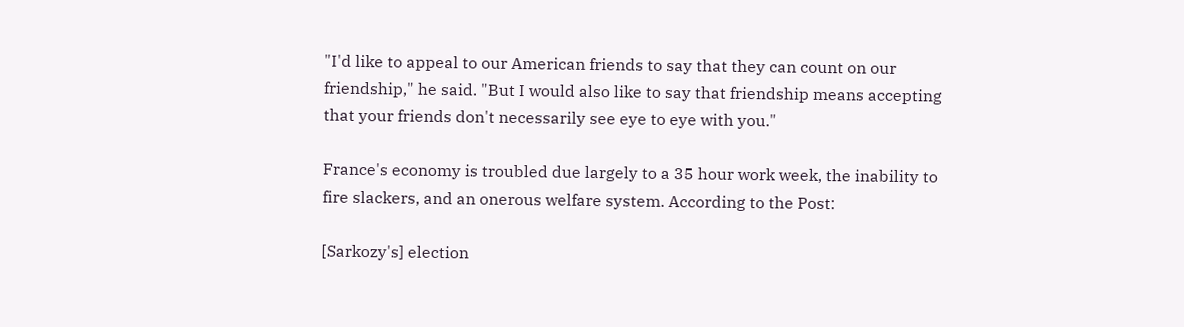"I'd like to appeal to our American friends to say that they can count on our friendship," he said. "But I would also like to say that friendship means accepting that your friends don't necessarily see eye to eye with you."

France's economy is troubled due largely to a 35 hour work week, the inability to fire slackers, and an onerous welfare system. According to the Post:

[Sarkozy's] election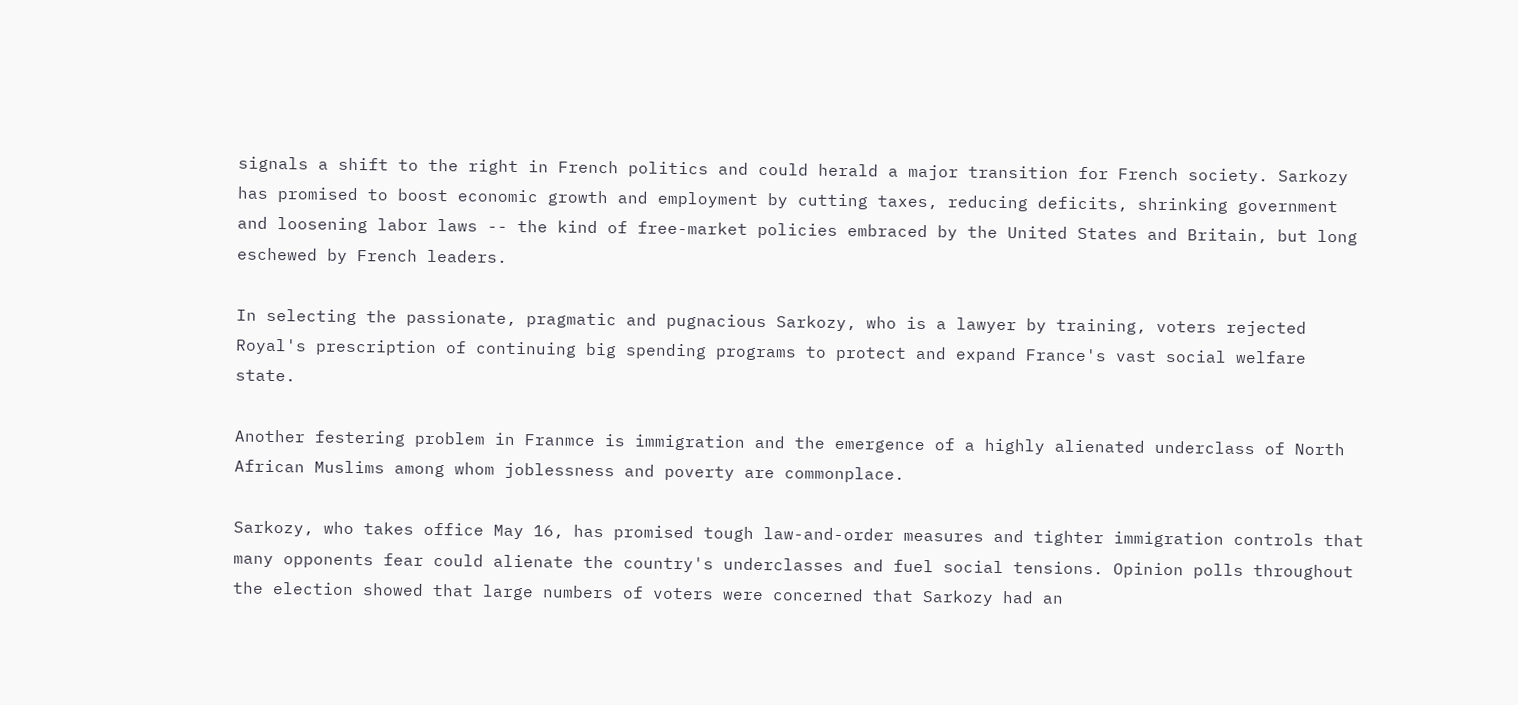signals a shift to the right in French politics and could herald a major transition for French society. Sarkozy has promised to boost economic growth and employment by cutting taxes, reducing deficits, shrinking government and loosening labor laws -- the kind of free-market policies embraced by the United States and Britain, but long eschewed by French leaders.

In selecting the passionate, pragmatic and pugnacious Sarkozy, who is a lawyer by training, voters rejected Royal's prescription of continuing big spending programs to protect and expand France's vast social welfare state.

Another festering problem in Franmce is immigration and the emergence of a highly alienated underclass of North African Muslims among whom joblessness and poverty are commonplace.

Sarkozy, who takes office May 16, has promised tough law-and-order measures and tighter immigration controls that many opponents fear could alienate the country's underclasses and fuel social tensions. Opinion polls throughout the election showed that large numbers of voters were concerned that Sarkozy had an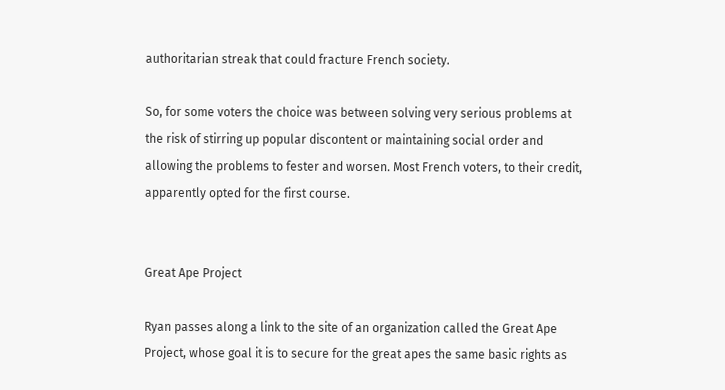authoritarian streak that could fracture French society.

So, for some voters the choice was between solving very serious problems at the risk of stirring up popular discontent or maintaining social order and allowing the problems to fester and worsen. Most French voters, to their credit, apparently opted for the first course.


Great Ape Project

Ryan passes along a link to the site of an organization called the Great Ape Project, whose goal it is to secure for the great apes the same basic rights as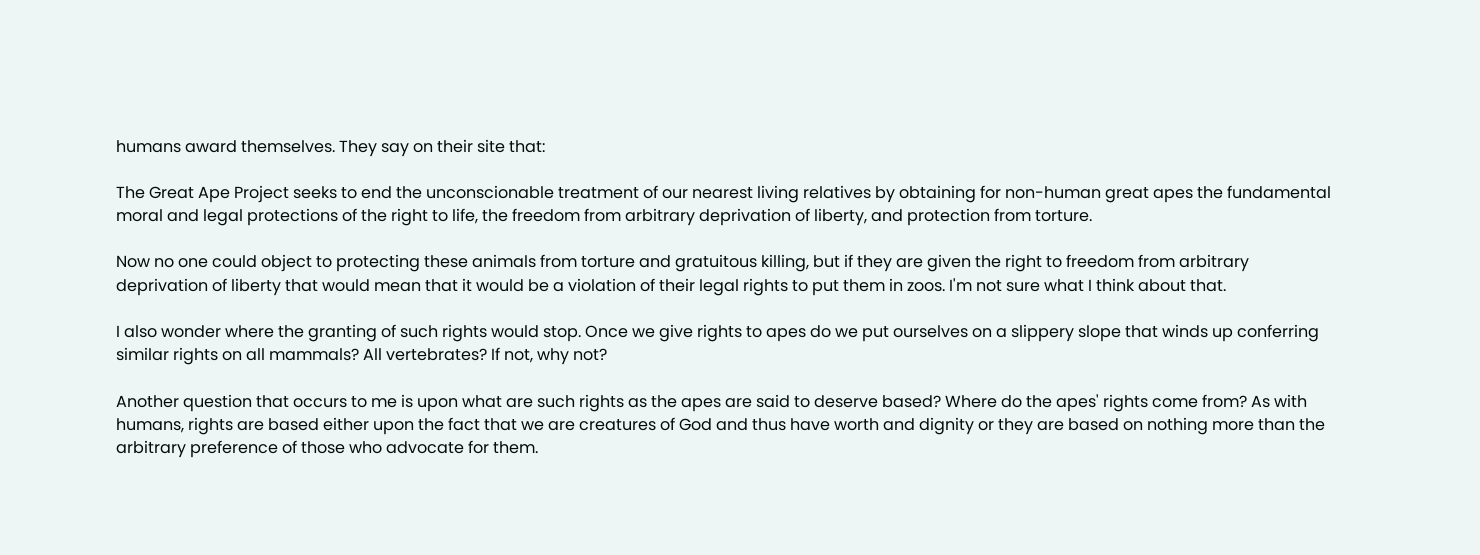humans award themselves. They say on their site that:

The Great Ape Project seeks to end the unconscionable treatment of our nearest living relatives by obtaining for non-human great apes the fundamental moral and legal protections of the right to life, the freedom from arbitrary deprivation of liberty, and protection from torture.

Now no one could object to protecting these animals from torture and gratuitous killing, but if they are given the right to freedom from arbitrary deprivation of liberty that would mean that it would be a violation of their legal rights to put them in zoos. I'm not sure what I think about that.

I also wonder where the granting of such rights would stop. Once we give rights to apes do we put ourselves on a slippery slope that winds up conferring similar rights on all mammals? All vertebrates? If not, why not?

Another question that occurs to me is upon what are such rights as the apes are said to deserve based? Where do the apes' rights come from? As with humans, rights are based either upon the fact that we are creatures of God and thus have worth and dignity or they are based on nothing more than the arbitrary preference of those who advocate for them.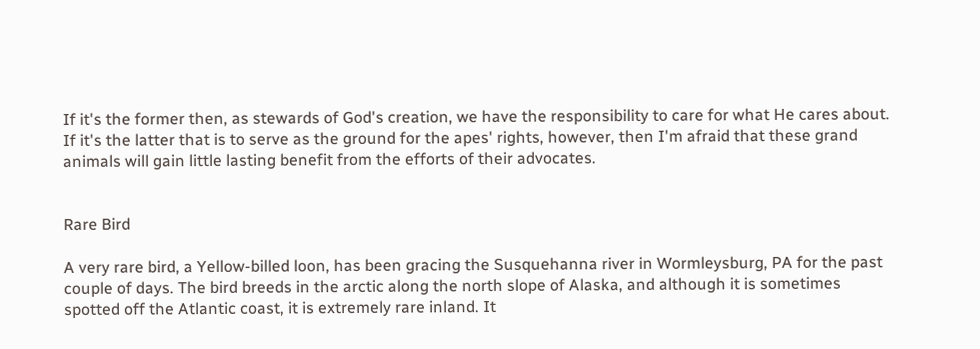If it's the former then, as stewards of God's creation, we have the responsibility to care for what He cares about. If it's the latter that is to serve as the ground for the apes' rights, however, then I'm afraid that these grand animals will gain little lasting benefit from the efforts of their advocates.


Rare Bird

A very rare bird, a Yellow-billed loon, has been gracing the Susquehanna river in Wormleysburg, PA for the past couple of days. The bird breeds in the arctic along the north slope of Alaska, and although it is sometimes spotted off the Atlantic coast, it is extremely rare inland. It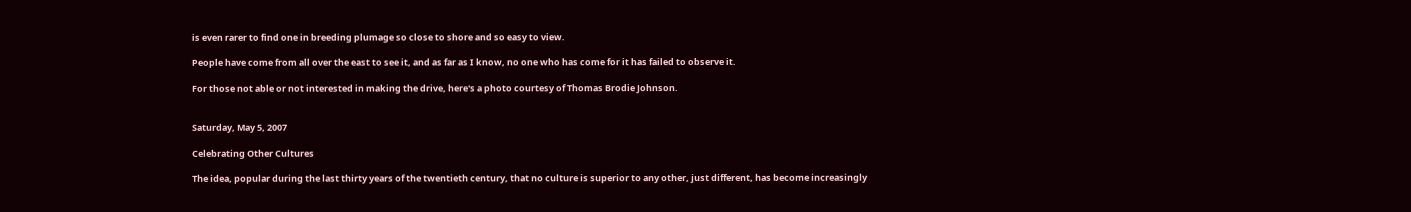is even rarer to find one in breeding plumage so close to shore and so easy to view.

People have come from all over the east to see it, and as far as I know, no one who has come for it has failed to observe it.

For those not able or not interested in making the drive, here's a photo courtesy of Thomas Brodie Johnson.


Saturday, May 5, 2007

Celebrating Other Cultures

The idea, popular during the last thirty years of the twentieth century, that no culture is superior to any other, just different, has become increasingly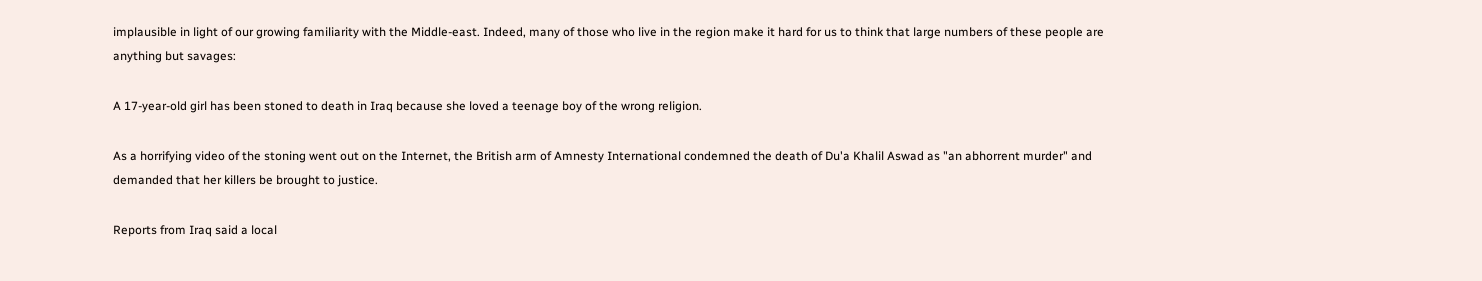implausible in light of our growing familiarity with the Middle-east. Indeed, many of those who live in the region make it hard for us to think that large numbers of these people are anything but savages:

A 17-year-old girl has been stoned to death in Iraq because she loved a teenage boy of the wrong religion.

As a horrifying video of the stoning went out on the Internet, the British arm of Amnesty International condemned the death of Du'a Khalil Aswad as "an abhorrent murder" and demanded that her killers be brought to justice.

Reports from Iraq said a local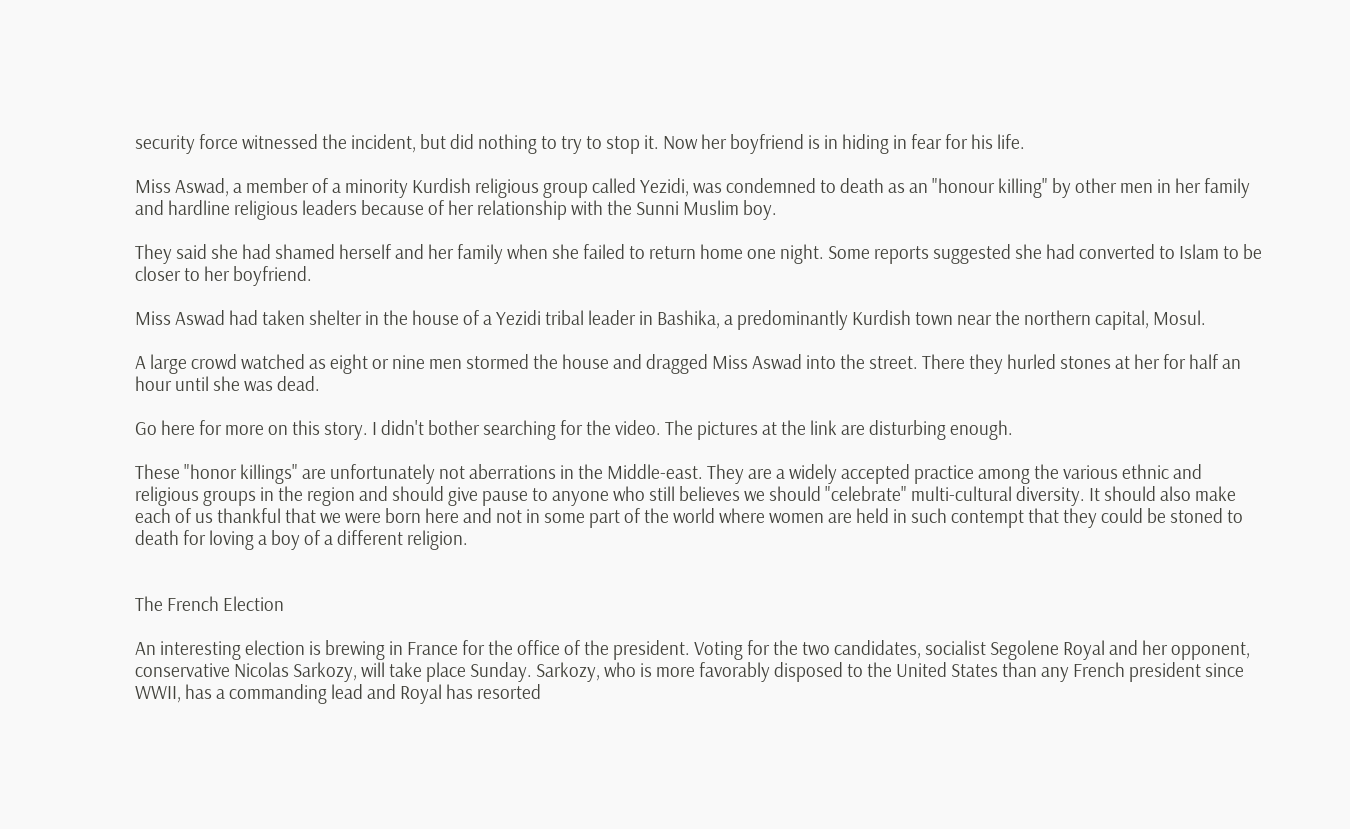security force witnessed the incident, but did nothing to try to stop it. Now her boyfriend is in hiding in fear for his life.

Miss Aswad, a member of a minority Kurdish religious group called Yezidi, was condemned to death as an "honour killing" by other men in her family and hardline religious leaders because of her relationship with the Sunni Muslim boy.

They said she had shamed herself and her family when she failed to return home one night. Some reports suggested she had converted to Islam to be closer to her boyfriend.

Miss Aswad had taken shelter in the house of a Yezidi tribal leader in Bashika, a predominantly Kurdish town near the northern capital, Mosul.

A large crowd watched as eight or nine men stormed the house and dragged Miss Aswad into the street. There they hurled stones at her for half an hour until she was dead.

Go here for more on this story. I didn't bother searching for the video. The pictures at the link are disturbing enough.

These "honor killings" are unfortunately not aberrations in the Middle-east. They are a widely accepted practice among the various ethnic and religious groups in the region and should give pause to anyone who still believes we should "celebrate" multi-cultural diversity. It should also make each of us thankful that we were born here and not in some part of the world where women are held in such contempt that they could be stoned to death for loving a boy of a different religion.


The French Election

An interesting election is brewing in France for the office of the president. Voting for the two candidates, socialist Segolene Royal and her opponent, conservative Nicolas Sarkozy, will take place Sunday. Sarkozy, who is more favorably disposed to the United States than any French president since WWII, has a commanding lead and Royal has resorted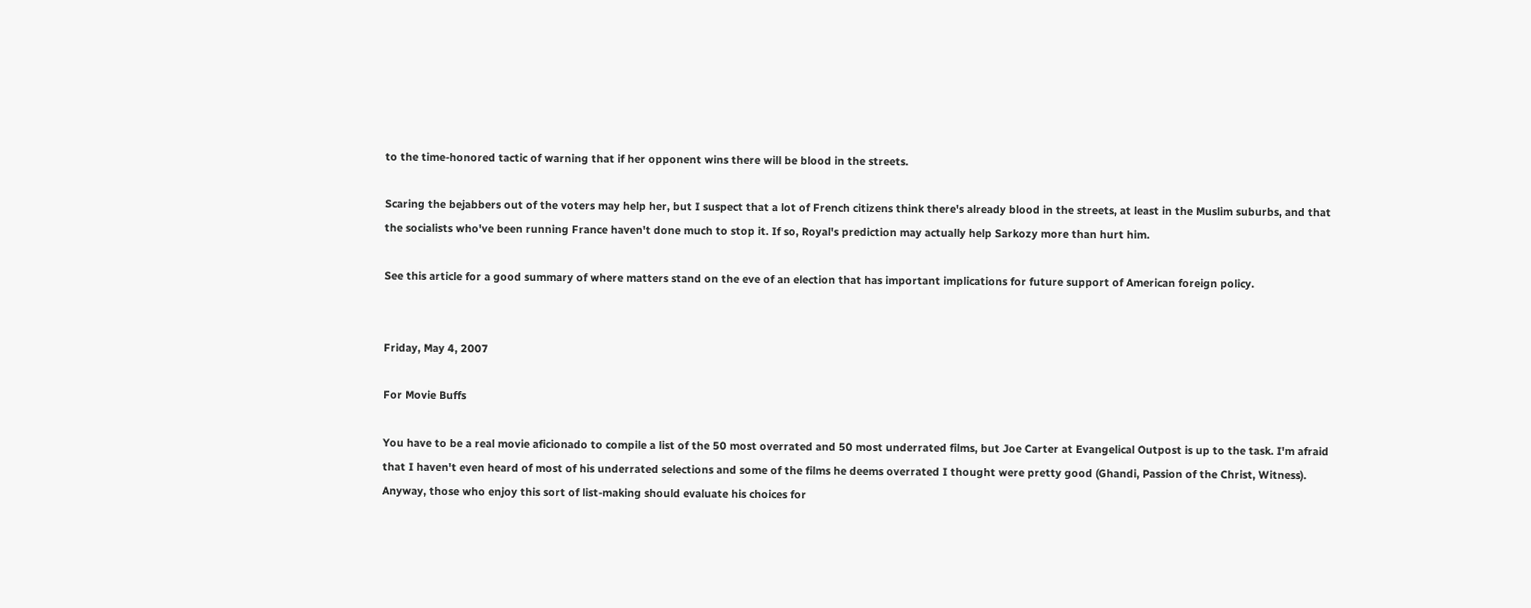to the time-honored tactic of warning that if her opponent wins there will be blood in the streets.

Scaring the bejabbers out of the voters may help her, but I suspect that a lot of French citizens think there's already blood in the streets, at least in the Muslim suburbs, and that the socialists who've been running France haven't done much to stop it. If so, Royal's prediction may actually help Sarkozy more than hurt him.

See this article for a good summary of where matters stand on the eve of an election that has important implications for future support of American foreign policy.


Friday, May 4, 2007

For Movie Buffs

You have to be a real movie aficionado to compile a list of the 50 most overrated and 50 most underrated films, but Joe Carter at Evangelical Outpost is up to the task. I'm afraid that I haven't even heard of most of his underrated selections and some of the films he deems overrated I thought were pretty good (Ghandi, Passion of the Christ, Witness). Anyway, those who enjoy this sort of list-making should evaluate his choices for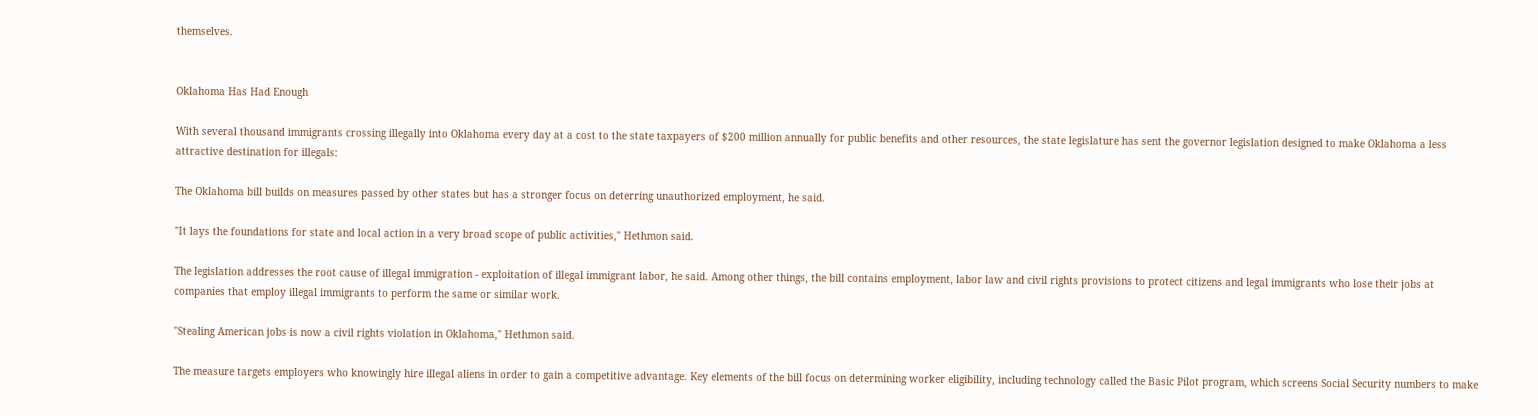themselves.


Oklahoma Has Had Enough

With several thousand immigrants crossing illegally into Oklahoma every day at a cost to the state taxpayers of $200 million annually for public benefits and other resources, the state legislature has sent the governor legislation designed to make Oklahoma a less attractive destination for illegals:

The Oklahoma bill builds on measures passed by other states but has a stronger focus on deterring unauthorized employment, he said.

"It lays the foundations for state and local action in a very broad scope of public activities," Hethmon said.

The legislation addresses the root cause of illegal immigration - exploitation of illegal immigrant labor, he said. Among other things, the bill contains employment, labor law and civil rights provisions to protect citizens and legal immigrants who lose their jobs at companies that employ illegal immigrants to perform the same or similar work.

"Stealing American jobs is now a civil rights violation in Oklahoma," Hethmon said.

The measure targets employers who knowingly hire illegal aliens in order to gain a competitive advantage. Key elements of the bill focus on determining worker eligibility, including technology called the Basic Pilot program, which screens Social Security numbers to make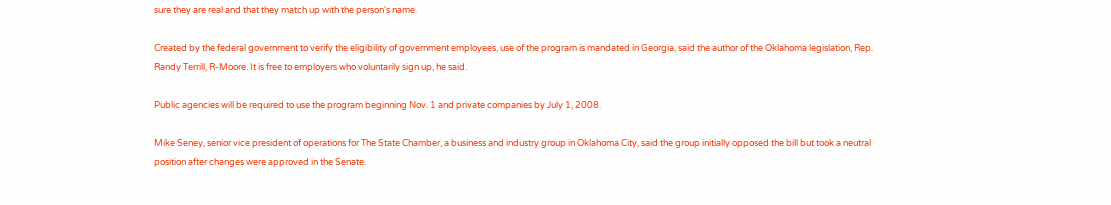sure they are real and that they match up with the person's name.

Created by the federal government to verify the eligibility of government employees, use of the program is mandated in Georgia, said the author of the Oklahoma legislation, Rep. Randy Terrill, R-Moore. It is free to employers who voluntarily sign up, he said.

Public agencies will be required to use the program beginning Nov. 1 and private companies by July 1, 2008.

Mike Seney, senior vice president of operations for The State Chamber, a business and industry group in Oklahoma City, said the group initially opposed the bill but took a neutral position after changes were approved in the Senate.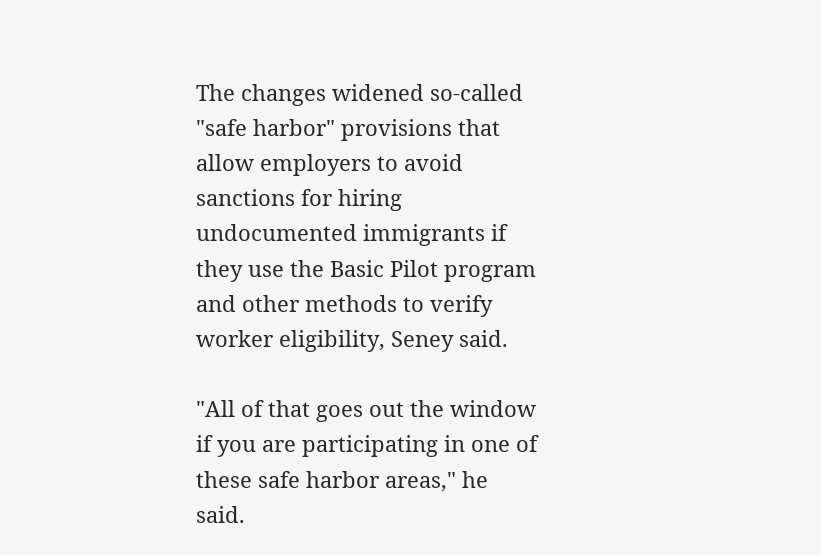The changes widened so-called "safe harbor" provisions that allow employers to avoid sanctions for hiring undocumented immigrants if they use the Basic Pilot program and other methods to verify worker eligibility, Seney said.

"All of that goes out the window if you are participating in one of these safe harbor areas," he said.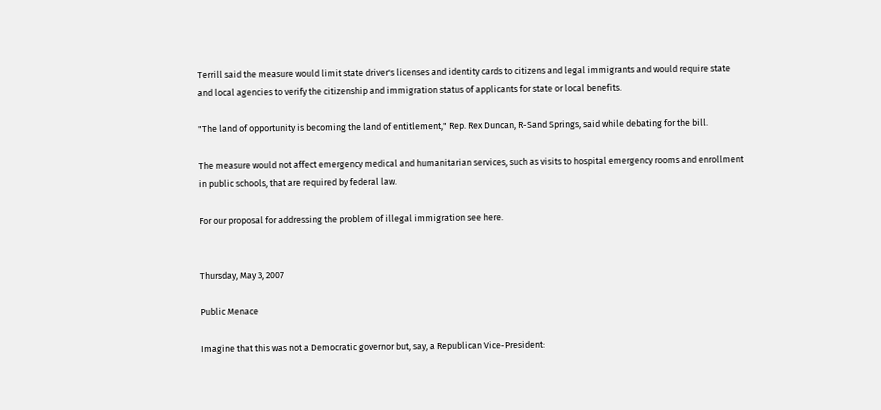Terrill said the measure would limit state driver's licenses and identity cards to citizens and legal immigrants and would require state and local agencies to verify the citizenship and immigration status of applicants for state or local benefits.

"The land of opportunity is becoming the land of entitlement," Rep. Rex Duncan, R-Sand Springs, said while debating for the bill.

The measure would not affect emergency medical and humanitarian services, such as visits to hospital emergency rooms and enrollment in public schools, that are required by federal law.

For our proposal for addressing the problem of illegal immigration see here.


Thursday, May 3, 2007

Public Menace

Imagine that this was not a Democratic governor but, say, a Republican Vice-President: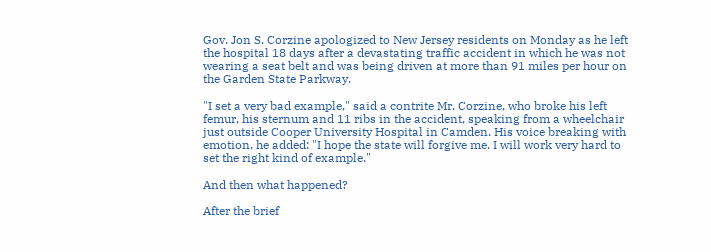Gov. Jon S. Corzine apologized to New Jersey residents on Monday as he left the hospital 18 days after a devastating traffic accident in which he was not wearing a seat belt and was being driven at more than 91 miles per hour on the Garden State Parkway.

"I set a very bad example," said a contrite Mr. Corzine, who broke his left femur, his sternum and 11 ribs in the accident, speaking from a wheelchair just outside Cooper University Hospital in Camden. His voice breaking with emotion, he added: "I hope the state will forgive me. I will work very hard to set the right kind of example."

And then what happened?

After the brief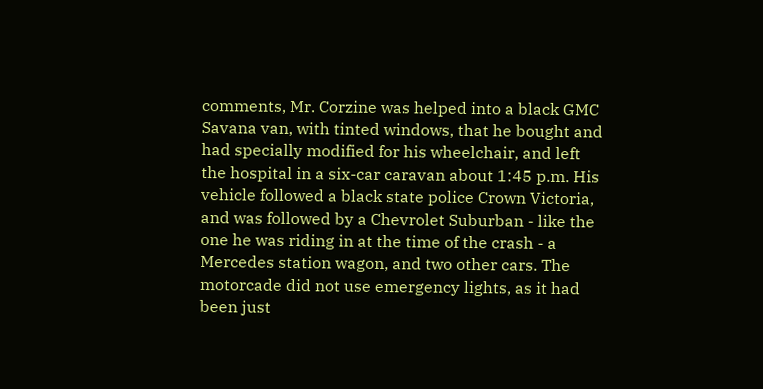comments, Mr. Corzine was helped into a black GMC Savana van, with tinted windows, that he bought and had specially modified for his wheelchair, and left the hospital in a six-car caravan about 1:45 p.m. His vehicle followed a black state police Crown Victoria, and was followed by a Chevrolet Suburban - like the one he was riding in at the time of the crash - a Mercedes station wagon, and two other cars. The motorcade did not use emergency lights, as it had been just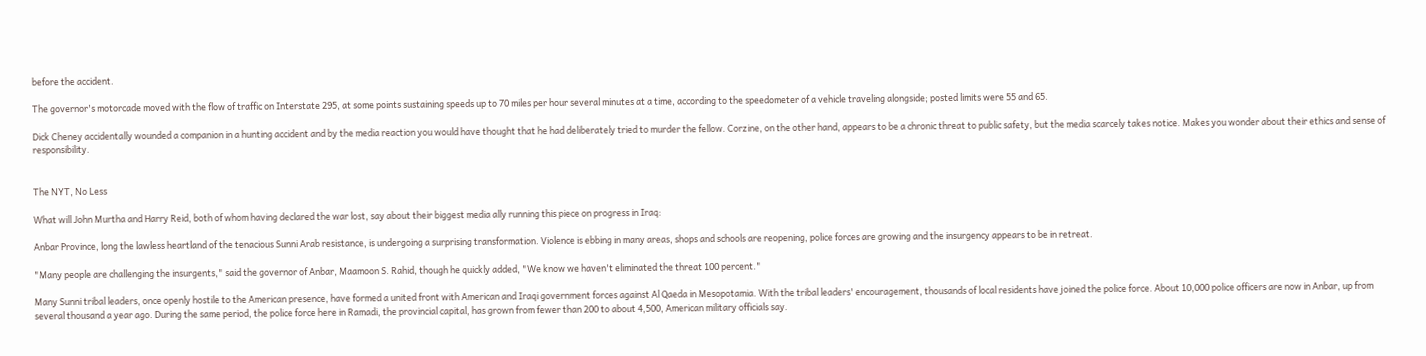before the accident.

The governor's motorcade moved with the flow of traffic on Interstate 295, at some points sustaining speeds up to 70 miles per hour several minutes at a time, according to the speedometer of a vehicle traveling alongside; posted limits were 55 and 65.

Dick Cheney accidentally wounded a companion in a hunting accident and by the media reaction you would have thought that he had deliberately tried to murder the fellow. Corzine, on the other hand, appears to be a chronic threat to public safety, but the media scarcely takes notice. Makes you wonder about their ethics and sense of responsibility.


The NYT, No Less

What will John Murtha and Harry Reid, both of whom having declared the war lost, say about their biggest media ally running this piece on progress in Iraq:

Anbar Province, long the lawless heartland of the tenacious Sunni Arab resistance, is undergoing a surprising transformation. Violence is ebbing in many areas, shops and schools are reopening, police forces are growing and the insurgency appears to be in retreat.

"Many people are challenging the insurgents," said the governor of Anbar, Maamoon S. Rahid, though he quickly added, "We know we haven't eliminated the threat 100 percent."

Many Sunni tribal leaders, once openly hostile to the American presence, have formed a united front with American and Iraqi government forces against Al Qaeda in Mesopotamia. With the tribal leaders' encouragement, thousands of local residents have joined the police force. About 10,000 police officers are now in Anbar, up from several thousand a year ago. During the same period, the police force here in Ramadi, the provincial capital, has grown from fewer than 200 to about 4,500, American military officials say.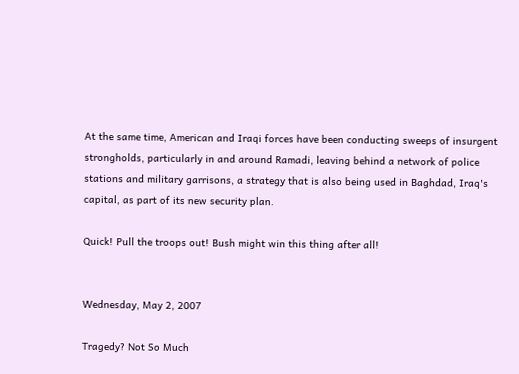At the same time, American and Iraqi forces have been conducting sweeps of insurgent strongholds, particularly in and around Ramadi, leaving behind a network of police stations and military garrisons, a strategy that is also being used in Baghdad, Iraq's capital, as part of its new security plan.

Quick! Pull the troops out! Bush might win this thing after all!


Wednesday, May 2, 2007

Tragedy? Not So Much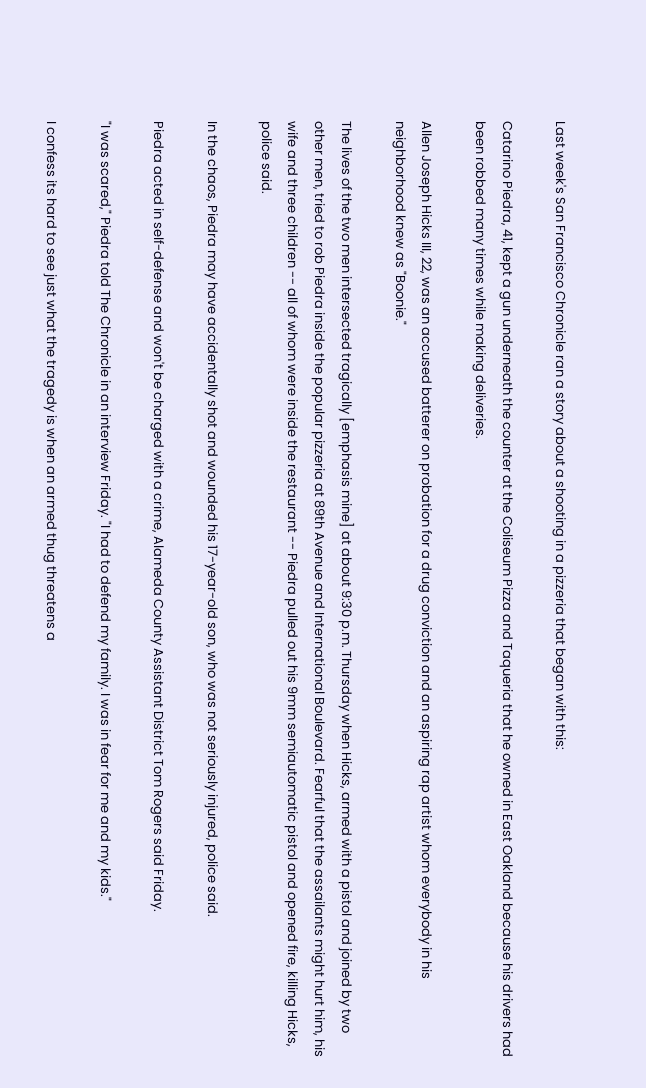Last week's San Francisco Chronicle ran a story about a shooting in a pizzeria that began with this:

Catarino Piedra, 41, kept a gun underneath the counter at the Coliseum Pizza and Taqueria that he owned in East Oakland because his drivers had been robbed many times while making deliveries.

Allen Joseph Hicks III, 22, was an accused batterer on probation for a drug conviction and an aspiring rap artist whom everybody in his neighborhood knew as "Boonie."

The lives of the two men intersected tragically [emphasis mine] at about 9:30 p.m. Thursday when Hicks, armed with a pistol and joined by two other men, tried to rob Piedra inside the popular pizzeria at 89th Avenue and International Boulevard. Fearful that the assailants might hurt him, his wife and three children -- all of whom were inside the restaurant -- Piedra pulled out his 9mm semiautomatic pistol and opened fire, killing Hicks, police said.

In the chaos, Piedra may have accidentally shot and wounded his 17-year-old son, who was not seriously injured, police said.

Piedra acted in self-defense and won't be charged with a crime, Alameda County Assistant District Tom Rogers said Friday.

"I was scared," Piedra told The Chronicle in an interview Friday. "I had to defend my family. I was in fear for me and my kids."

I confess its hard to see just what the tragedy is when an armed thug threatens a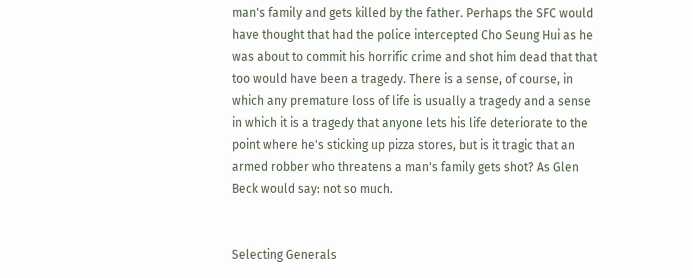man's family and gets killed by the father. Perhaps the SFC would have thought that had the police intercepted Cho Seung Hui as he was about to commit his horrific crime and shot him dead that that too would have been a tragedy. There is a sense, of course, in which any premature loss of life is usually a tragedy and a sense in which it is a tragedy that anyone lets his life deteriorate to the point where he's sticking up pizza stores, but is it tragic that an armed robber who threatens a man's family gets shot? As Glen Beck would say: not so much.


Selecting Generals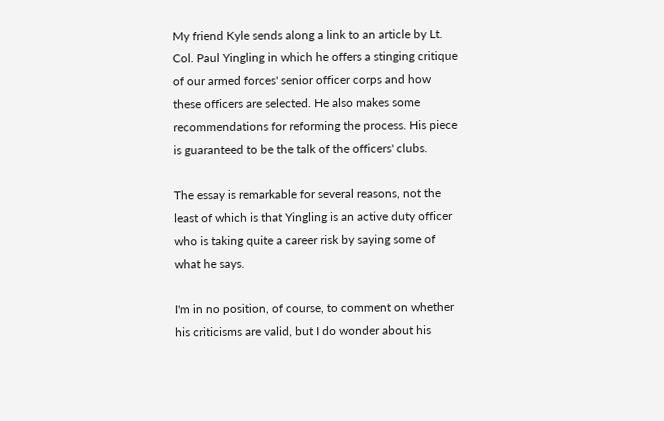My friend Kyle sends along a link to an article by Lt. Col. Paul Yingling in which he offers a stinging critique of our armed forces' senior officer corps and how these officers are selected. He also makes some recommendations for reforming the process. His piece is guaranteed to be the talk of the officers' clubs.

The essay is remarkable for several reasons, not the least of which is that Yingling is an active duty officer who is taking quite a career risk by saying some of what he says.

I'm in no position, of course, to comment on whether his criticisms are valid, but I do wonder about his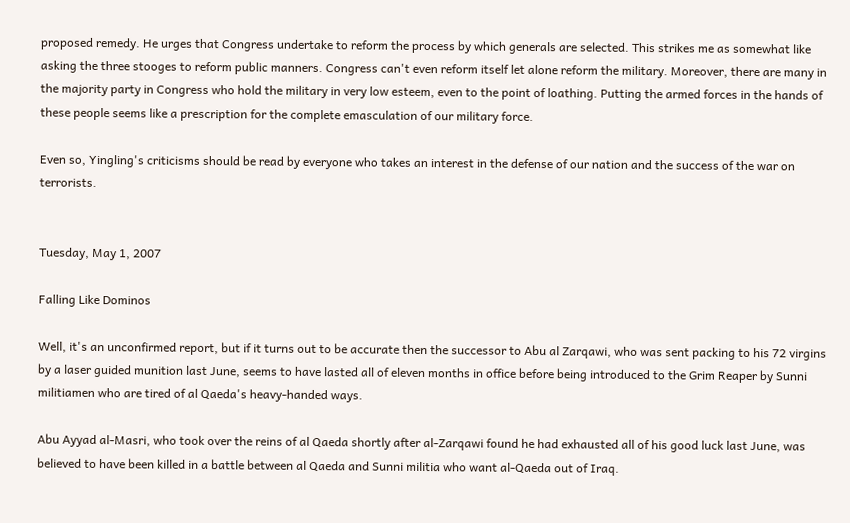proposed remedy. He urges that Congress undertake to reform the process by which generals are selected. This strikes me as somewhat like asking the three stooges to reform public manners. Congress can't even reform itself let alone reform the military. Moreover, there are many in the majority party in Congress who hold the military in very low esteem, even to the point of loathing. Putting the armed forces in the hands of these people seems like a prescription for the complete emasculation of our military force.

Even so, Yingling's criticisms should be read by everyone who takes an interest in the defense of our nation and the success of the war on terrorists.


Tuesday, May 1, 2007

Falling Like Dominos

Well, it's an unconfirmed report, but if it turns out to be accurate then the successor to Abu al Zarqawi, who was sent packing to his 72 virgins by a laser guided munition last June, seems to have lasted all of eleven months in office before being introduced to the Grim Reaper by Sunni militiamen who are tired of al Qaeda's heavy-handed ways.

Abu Ayyad al-Masri, who took over the reins of al Qaeda shortly after al-Zarqawi found he had exhausted all of his good luck last June, was believed to have been killed in a battle between al Qaeda and Sunni militia who want al-Qaeda out of Iraq.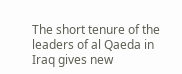The short tenure of the leaders of al Qaeda in Iraq gives new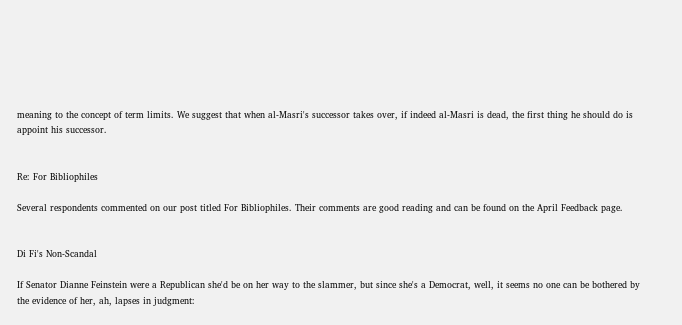meaning to the concept of term limits. We suggest that when al-Masri's successor takes over, if indeed al-Masri is dead, the first thing he should do is appoint his successor.


Re: For Bibliophiles

Several respondents commented on our post titled For Bibliophiles. Their comments are good reading and can be found on the April Feedback page.


Di Fi's Non-Scandal

If Senator Dianne Feinstein were a Republican she'd be on her way to the slammer, but since she's a Democrat, well, it seems no one can be bothered by the evidence of her, ah, lapses in judgment: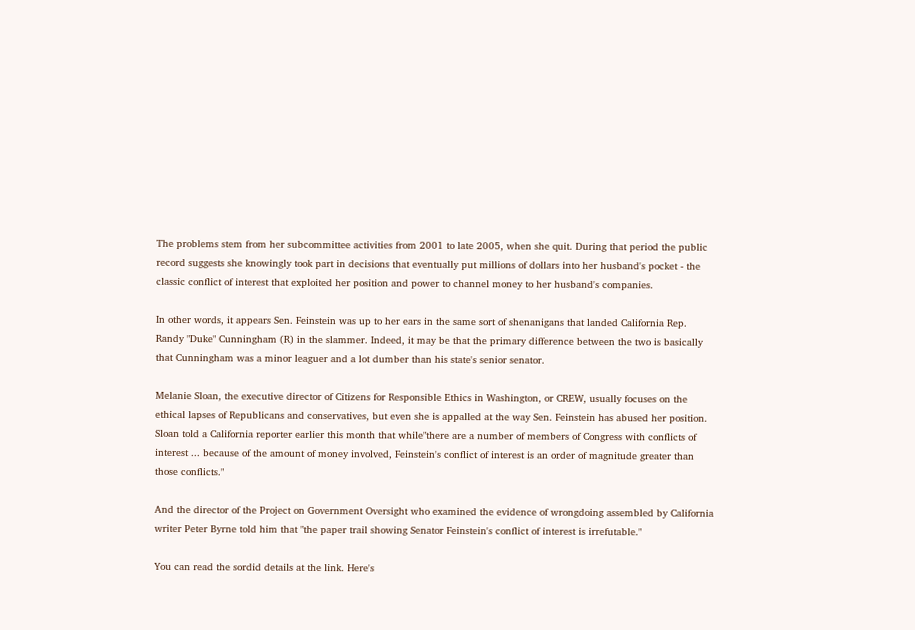The problems stem from her subcommittee activities from 2001 to late 2005, when she quit. During that period the public record suggests she knowingly took part in decisions that eventually put millions of dollars into her husband's pocket - the classic conflict of interest that exploited her position and power to channel money to her husband's companies.

In other words, it appears Sen. Feinstein was up to her ears in the same sort of shenanigans that landed California Rep. Randy "Duke" Cunningham (R) in the slammer. Indeed, it may be that the primary difference between the two is basically that Cunningham was a minor leaguer and a lot dumber than his state's senior senator.

Melanie Sloan, the executive director of Citizens for Responsible Ethics in Washington, or CREW, usually focuses on the ethical lapses of Republicans and conservatives, but even she is appalled at the way Sen. Feinstein has abused her position. Sloan told a California reporter earlier this month that while"there are a number of members of Congress with conflicts of interest ... because of the amount of money involved, Feinstein's conflict of interest is an order of magnitude greater than those conflicts."

And the director of the Project on Government Oversight who examined the evidence of wrongdoing assembled by California writer Peter Byrne told him that "the paper trail showing Senator Feinstein's conflict of interest is irrefutable."

You can read the sordid details at the link. Here's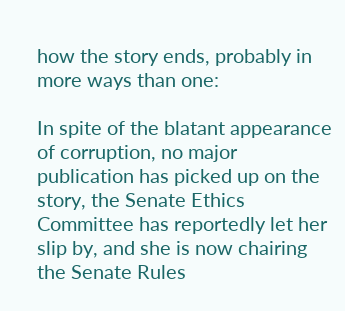how the story ends, probably in more ways than one:

In spite of the blatant appearance of corruption, no major publication has picked up on the story, the Senate Ethics Committee has reportedly let her slip by, and she is now chairing the Senate Rules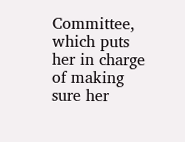Committee, which puts her in charge of making sure her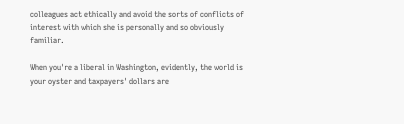colleagues act ethically and avoid the sorts of conflicts of interest with which she is personally and so obviously familiar.

When you're a liberal in Washington, evidently, the world is your oyster and taxpayers' dollars are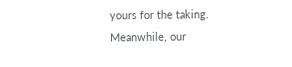yours for the taking. Meanwhile, our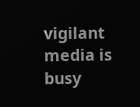vigilant media is busy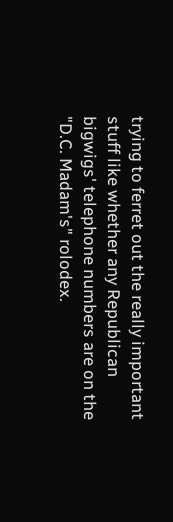trying to ferret out the really important stuff like whether any Republican bigwigs' telephone numbers are on the "D.C. Madam's" rolodex.